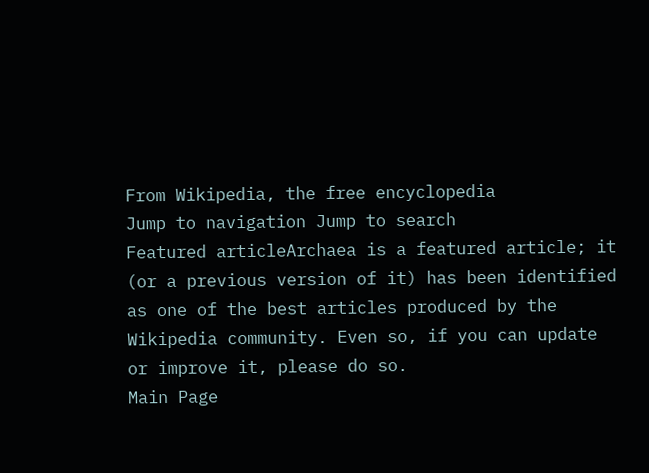From Wikipedia, the free encyclopedia
Jump to navigation Jump to search
Featured articleArchaea is a featured article; it (or a previous version of it) has been identified as one of the best articles produced by the Wikipedia community. Even so, if you can update or improve it, please do so.
Main Page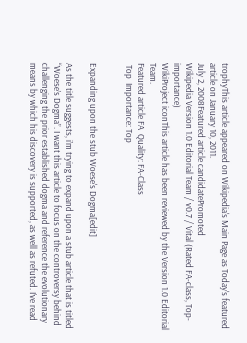trophyThis article appeared on Wikipedia's Main Page as Today's featured article on January 10, 2011.
July 2, 2008Featured article candidatePromoted
Wikipedia Version 1.0 Editorial Team / v0.7 / Vital (Rated FA-class, Top-importance)
WikiProject iconThis article has been reviewed by the Version 1.0 Editorial Team.
Featured article FA  Quality: FA-Class
 Top  Importance: Top


Expanding upon the stub Woese's Dogma[edit]

As the title suggests, i’m trying to expand upon a stub article that is titled “Woese’s Dogma”. I want this article to focus on the controversy behind challenging the prior established dogma and reference the evolutionary means by which his discovery is supported, as well as refuted. I’ve read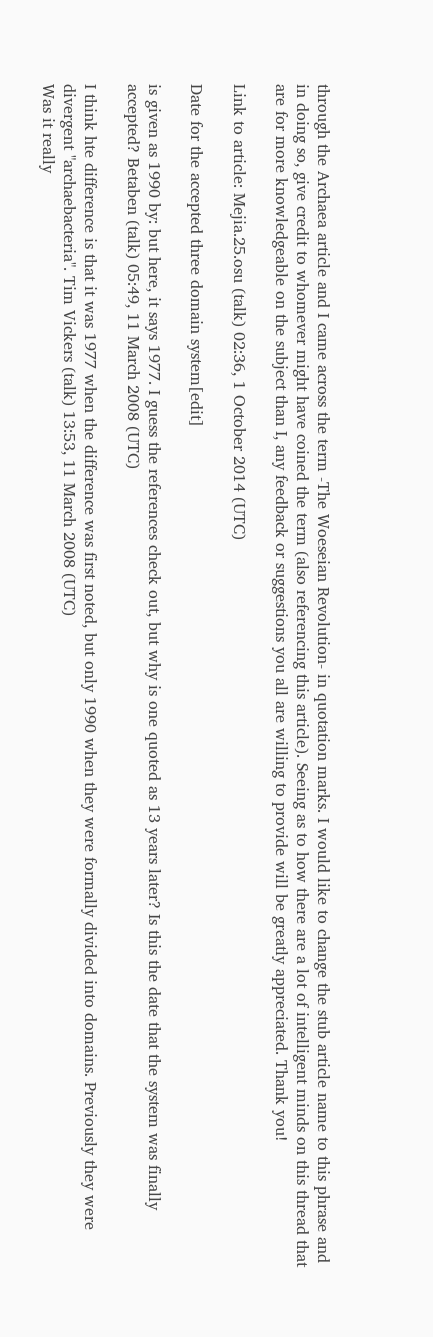through the Archaea article and I came across the term -The Woeseian Revolution- in quotation marks. I would like to change the stub article name to this phrase and in doing so, give credit to whomever might have coined the term (also referencing this article). Seeing as to how there are a lot of intelligent minds on this thread that are for more knowledgeable on the subject than I, any feedback or suggestions you all are willing to provide will be greatly appreciated. Thank you!

Link to article: Mejia.25.osu (talk) 02:36, 1 October 2014 (UTC)

Date for the accepted three domain system[edit]

is given as 1990 by: but here, it says 1977. I guess the references check out, but why is one quoted as 13 years later? Is this the date that the system was finally accepted? Betaben (talk) 05:49, 11 March 2008 (UTC)

I think hte difference is that it was 1977 when the difference was first noted, but only 1990 when they were formally divided into domains. Previously they were divergent "archaebacteria". Tim Vickers (talk) 13:53, 11 March 2008 (UTC)
Was it really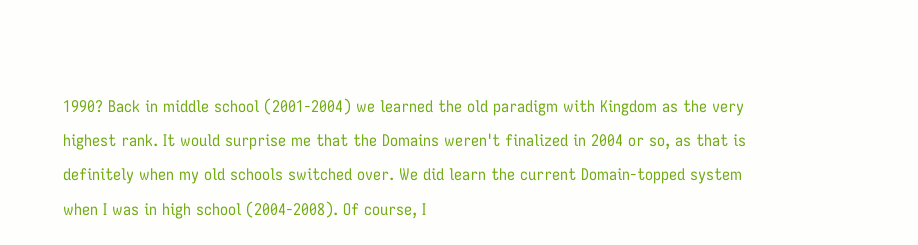1990? Back in middle school (2001-2004) we learned the old paradigm with Kingdom as the very highest rank. It would surprise me that the Domains weren't finalized in 2004 or so, as that is definitely when my old schools switched over. We did learn the current Domain-topped system when I was in high school (2004-2008). Of course, I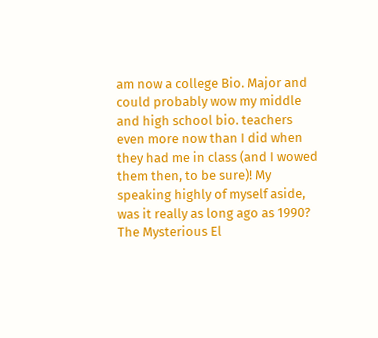am now a college Bio. Major and could probably wow my middle and high school bio. teachers even more now than I did when they had me in class (and I wowed them then, to be sure)! My speaking highly of myself aside, was it really as long ago as 1990? The Mysterious El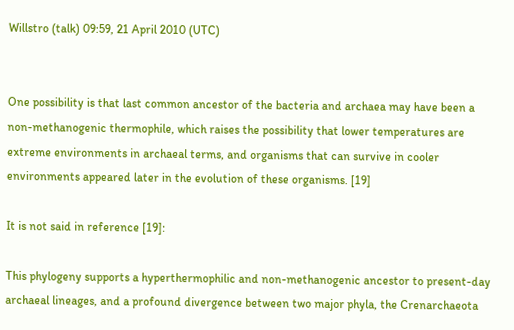Willstro (talk) 09:59, 21 April 2010 (UTC)


One possibility is that last common ancestor of the bacteria and archaea may have been a non-methanogenic thermophile, which raises the possibility that lower temperatures are extreme environments in archaeal terms, and organisms that can survive in cooler environments appeared later in the evolution of these organisms. [19]

It is not said in reference [19]:

This phylogeny supports a hyperthermophilic and non-methanogenic ancestor to present-day archaeal lineages, and a profound divergence between two major phyla, the Crenarchaeota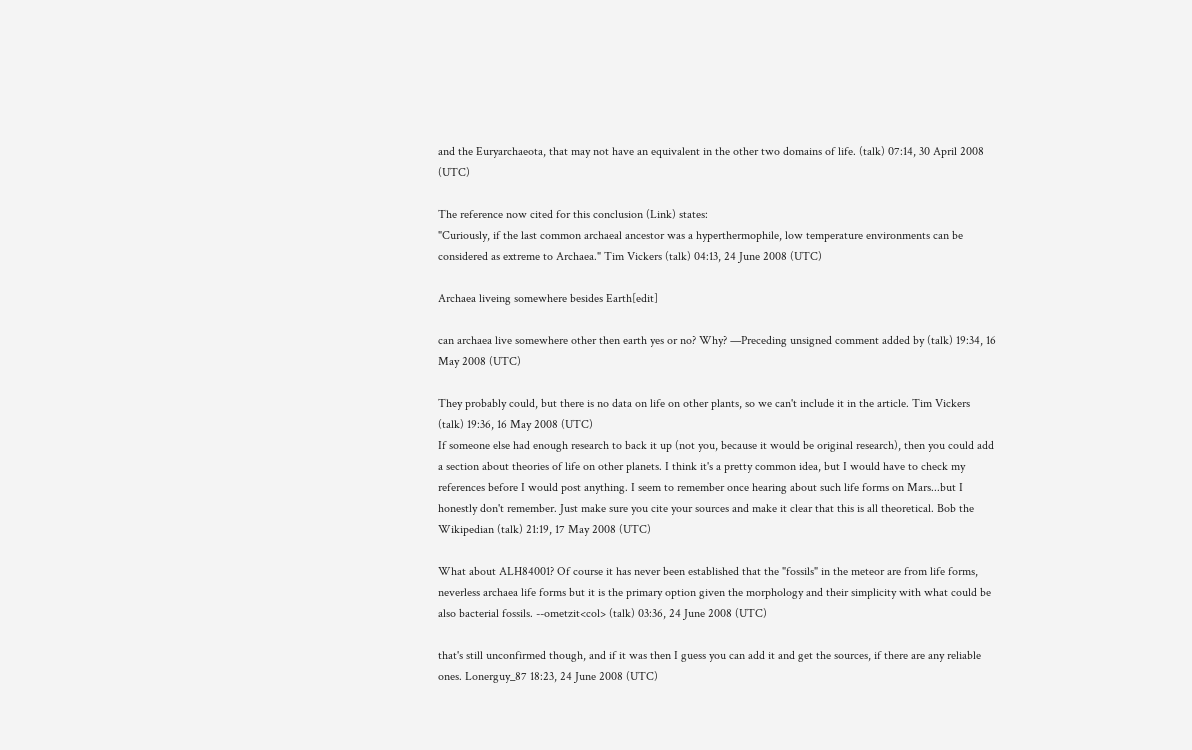and the Euryarchaeota, that may not have an equivalent in the other two domains of life. (talk) 07:14, 30 April 2008 (UTC)

The reference now cited for this conclusion (Link) states:
"Curiously, if the last common archaeal ancestor was a hyperthermophile, low temperature environments can be considered as extreme to Archaea." Tim Vickers (talk) 04:13, 24 June 2008 (UTC)

Archaea liveing somewhere besides Earth[edit]

can archaea live somewhere other then earth yes or no? Why? —Preceding unsigned comment added by (talk) 19:34, 16 May 2008 (UTC)

They probably could, but there is no data on life on other plants, so we can't include it in the article. Tim Vickers (talk) 19:36, 16 May 2008 (UTC)
If someone else had enough research to back it up (not you, because it would be original research), then you could add a section about theories of life on other planets. I think it's a pretty common idea, but I would have to check my references before I would post anything. I seem to remember once hearing about such life forms on Mars...but I honestly don't remember. Just make sure you cite your sources and make it clear that this is all theoretical. Bob the Wikipedian (talk) 21:19, 17 May 2008 (UTC)

What about ALH84001? Of course it has never been established that the "fossils" in the meteor are from life forms, neverless archaea life forms but it is the primary option given the morphology and their simplicity with what could be also bacterial fossils. --ometzit<col> (talk) 03:36, 24 June 2008 (UTC)

that's still unconfirmed though, and if it was then I guess you can add it and get the sources, if there are any reliable ones. Lonerguy_87 18:23, 24 June 2008 (UTC)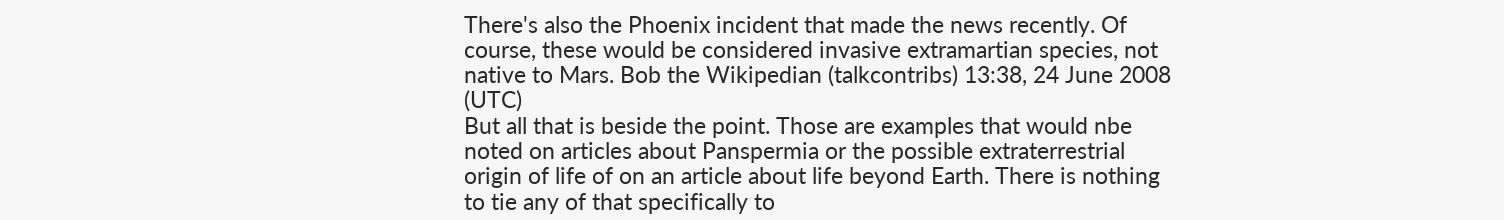There's also the Phoenix incident that made the news recently. Of course, these would be considered invasive extramartian species, not native to Mars. Bob the Wikipedian (talkcontribs) 13:38, 24 June 2008 (UTC)
But all that is beside the point. Those are examples that would nbe noted on articles about Panspermia or the possible extraterrestrial origin of life of on an article about life beyond Earth. There is nothing to tie any of that specifically to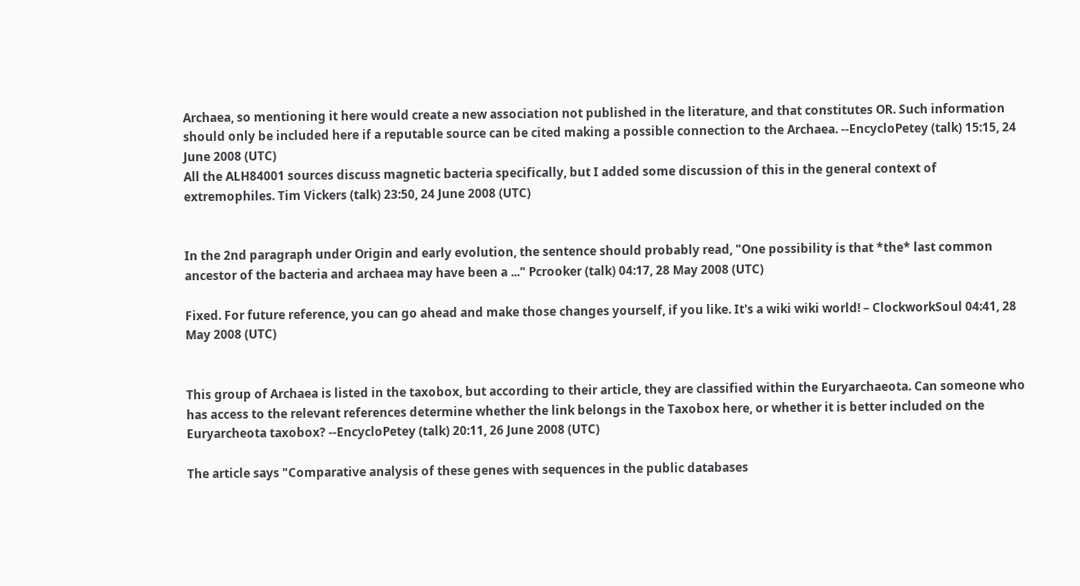Archaea, so mentioning it here would create a new association not published in the literature, and that constitutes OR. Such information should only be included here if a reputable source can be cited making a possible connection to the Archaea. --EncycloPetey (talk) 15:15, 24 June 2008 (UTC)
All the ALH84001 sources discuss magnetic bacteria specifically, but I added some discussion of this in the general context of extremophiles. Tim Vickers (talk) 23:50, 24 June 2008 (UTC)


In the 2nd paragraph under Origin and early evolution, the sentence should probably read, "One possibility is that *the* last common ancestor of the bacteria and archaea may have been a ..." Pcrooker (talk) 04:17, 28 May 2008 (UTC)

Fixed. For future reference, you can go ahead and make those changes yourself, if you like. It's a wiki wiki world! – ClockworkSoul 04:41, 28 May 2008 (UTC)


This group of Archaea is listed in the taxobox, but according to their article, they are classified within the Euryarchaeota. Can someone who has access to the relevant references determine whether the link belongs in the Taxobox here, or whether it is better included on the Euryarcheota taxobox? --EncycloPetey (talk) 20:11, 26 June 2008 (UTC)

The article says "Comparative analysis of these genes with sequences in the public databases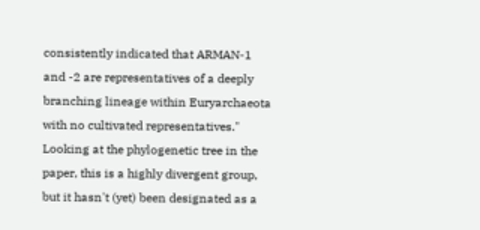consistently indicated that ARMAN-1 and -2 are representatives of a deeply branching lineage within Euryarchaeota with no cultivated representatives." Looking at the phylogenetic tree in the paper, this is a highly divergent group, but it hasn't (yet) been designated as a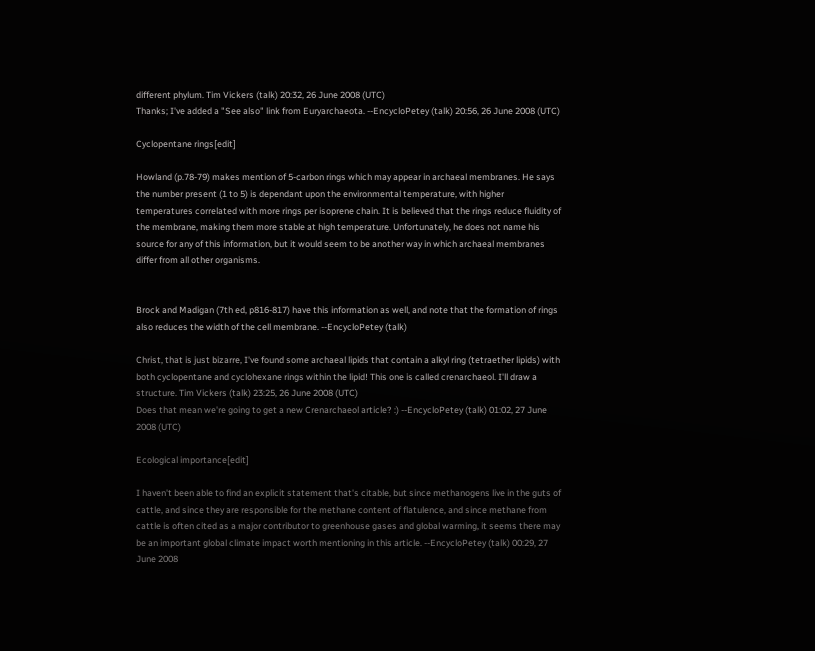different phylum. Tim Vickers (talk) 20:32, 26 June 2008 (UTC)
Thanks; I've added a "See also" link from Euryarchaeota. --EncycloPetey (talk) 20:56, 26 June 2008 (UTC)

Cyclopentane rings[edit]

Howland (p.78-79) makes mention of 5-carbon rings which may appear in archaeal membranes. He says the number present (1 to 5) is dependant upon the environmental temperature, with higher temperatures correlated with more rings per isoprene chain. It is believed that the rings reduce fluidity of the membrane, making them more stable at high temperature. Unfortunately, he does not name his source for any of this information, but it would seem to be another way in which archaeal membranes differ from all other organisms.


Brock and Madigan (7th ed, p816-817) have this information as well, and note that the formation of rings also reduces the width of the cell membrane. --EncycloPetey (talk)

Christ, that is just bizarre, I've found some archaeal lipids that contain a alkyl ring (tetraether lipids) with both cyclopentane and cyclohexane rings within the lipid! This one is called crenarchaeol. I'll draw a structure. Tim Vickers (talk) 23:25, 26 June 2008 (UTC)
Does that mean we're going to get a new Crenarchaeol article? :) --EncycloPetey (talk) 01:02, 27 June 2008 (UTC)

Ecological importance[edit]

I haven't been able to find an explicit statement that's citable, but since methanogens live in the guts of cattle, and since they are responsible for the methane content of flatulence, and since methane from cattle is often cited as a major contributor to greenhouse gases and global warming, it seems there may be an important global climate impact worth mentioning in this article. --EncycloPetey (talk) 00:29, 27 June 2008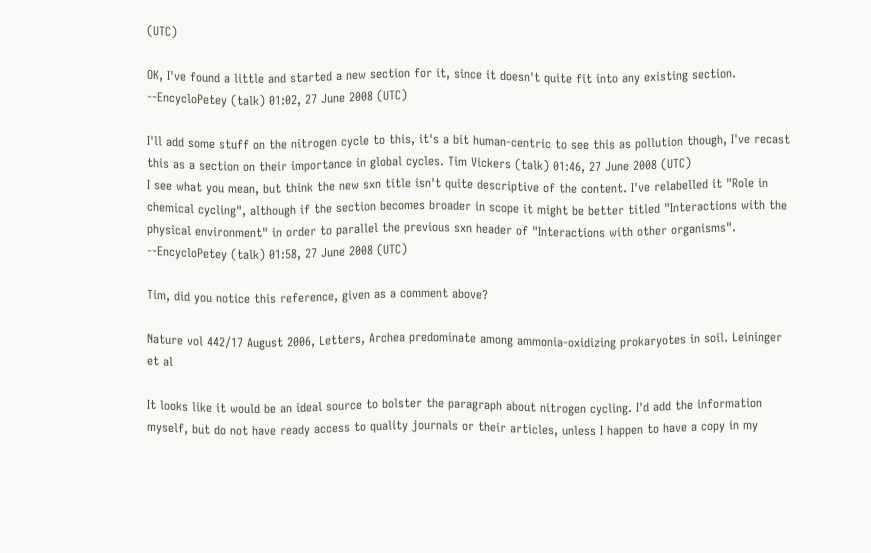(UTC)

OK, I've found a little and started a new section for it, since it doesn't quite fit into any existing section. --EncycloPetey (talk) 01:02, 27 June 2008 (UTC)

I'll add some stuff on the nitrogen cycle to this, it's a bit human-centric to see this as pollution though, I've recast this as a section on their importance in global cycles. Tim Vickers (talk) 01:46, 27 June 2008 (UTC)
I see what you mean, but think the new sxn title isn't quite descriptive of the content. I've relabelled it "Role in chemical cycling", although if the section becomes broader in scope it might be better titled "Interactions with the physical environment" in order to parallel the previous sxn header of "Interactions with other organisms". --EncycloPetey (talk) 01:58, 27 June 2008 (UTC)

Tim, did you notice this reference, given as a comment above?

Nature vol 442/17 August 2006, Letters, Archea predominate among ammonia-oxidizing prokaryotes in soil. Leininger et al

It looks like it would be an ideal source to bolster the paragraph about nitrogen cycling. I'd add the information myself, but do not have ready access to quality journals or their articles, unless I happen to have a copy in my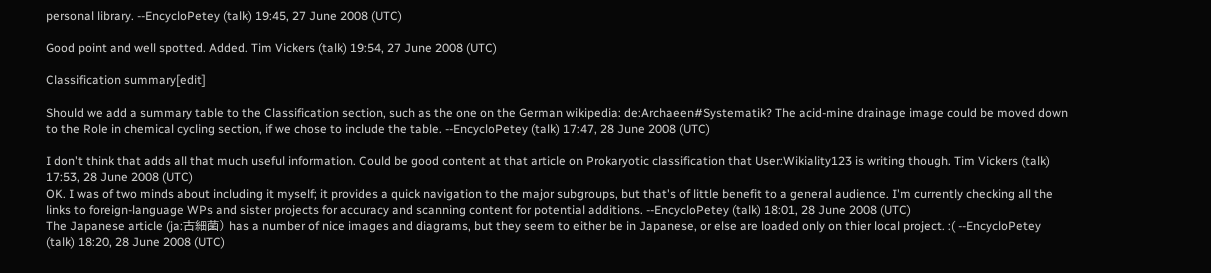personal library. --EncycloPetey (talk) 19:45, 27 June 2008 (UTC)

Good point and well spotted. Added. Tim Vickers (talk) 19:54, 27 June 2008 (UTC)

Classification summary[edit]

Should we add a summary table to the Classification section, such as the one on the German wikipedia: de:Archaeen#Systematik? The acid-mine drainage image could be moved down to the Role in chemical cycling section, if we chose to include the table. --EncycloPetey (talk) 17:47, 28 June 2008 (UTC)

I don't think that adds all that much useful information. Could be good content at that article on Prokaryotic classification that User:Wikiality123 is writing though. Tim Vickers (talk) 17:53, 28 June 2008 (UTC)
OK. I was of two minds about including it myself; it provides a quick navigation to the major subgroups, but that's of little benefit to a general audience. I'm currently checking all the links to foreign-language WPs and sister projects for accuracy and scanning content for potential additions. --EncycloPetey (talk) 18:01, 28 June 2008 (UTC)
The Japanese article (ja:古細菌) has a number of nice images and diagrams, but they seem to either be in Japanese, or else are loaded only on thier local project. :( --EncycloPetey (talk) 18:20, 28 June 2008 (UTC)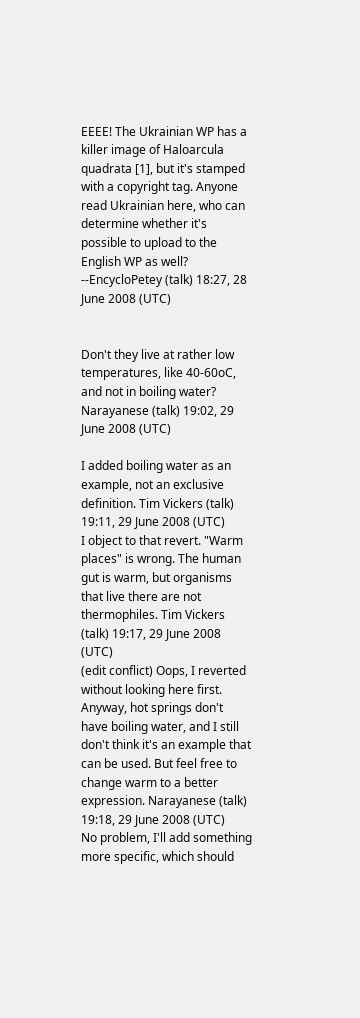EEEE! The Ukrainian WP has a killer image of Haloarcula quadrata [1], but it's stamped with a copyright tag. Anyone read Ukrainian here, who can determine whether it's possible to upload to the English WP as well? --EncycloPetey (talk) 18:27, 28 June 2008 (UTC)


Don't they live at rather low temperatures, like 40-60oC, and not in boiling water? Narayanese (talk) 19:02, 29 June 2008 (UTC)

I added boiling water as an example, not an exclusive definition. Tim Vickers (talk) 19:11, 29 June 2008 (UTC)
I object to that revert. "Warm places" is wrong. The human gut is warm, but organisms that live there are not thermophiles. Tim Vickers (talk) 19:17, 29 June 2008 (UTC)
(edit conflict) Oops, I reverted without looking here first. Anyway, hot springs don't have boiling water, and I still don't think it's an example that can be used. But feel free to change warm to a better expression. Narayanese (talk) 19:18, 29 June 2008 (UTC)
No problem, I'll add something more specific, which should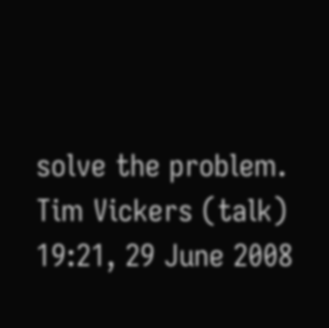solve the problem. Tim Vickers (talk) 19:21, 29 June 2008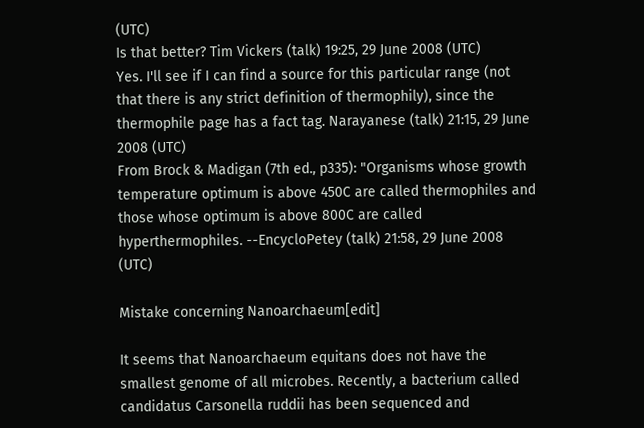(UTC)
Is that better? Tim Vickers (talk) 19:25, 29 June 2008 (UTC)
Yes. I'll see if I can find a source for this particular range (not that there is any strict definition of thermophily), since the thermophile page has a fact tag. Narayanese (talk) 21:15, 29 June 2008 (UTC)
From Brock & Madigan (7th ed., p335): "Organisms whose growth temperature optimum is above 450C are called thermophiles and those whose optimum is above 800C are called hyperthermophiles. --EncycloPetey (talk) 21:58, 29 June 2008 (UTC)

Mistake concerning Nanoarchaeum[edit]

It seems that Nanoarchaeum equitans does not have the smallest genome of all microbes. Recently, a bacterium called candidatus Carsonella ruddii has been sequenced and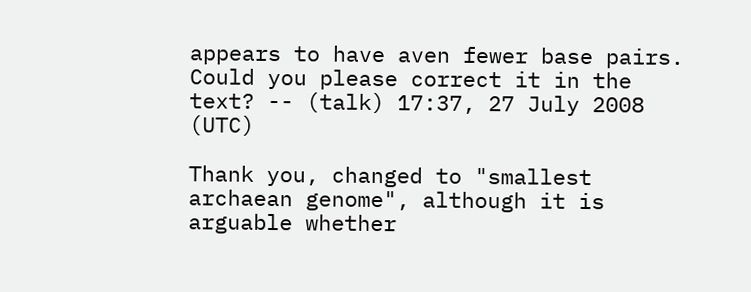appears to have aven fewer base pairs. Could you please correct it in the text? -- (talk) 17:37, 27 July 2008 (UTC)

Thank you, changed to "smallest archaean genome", although it is arguable whether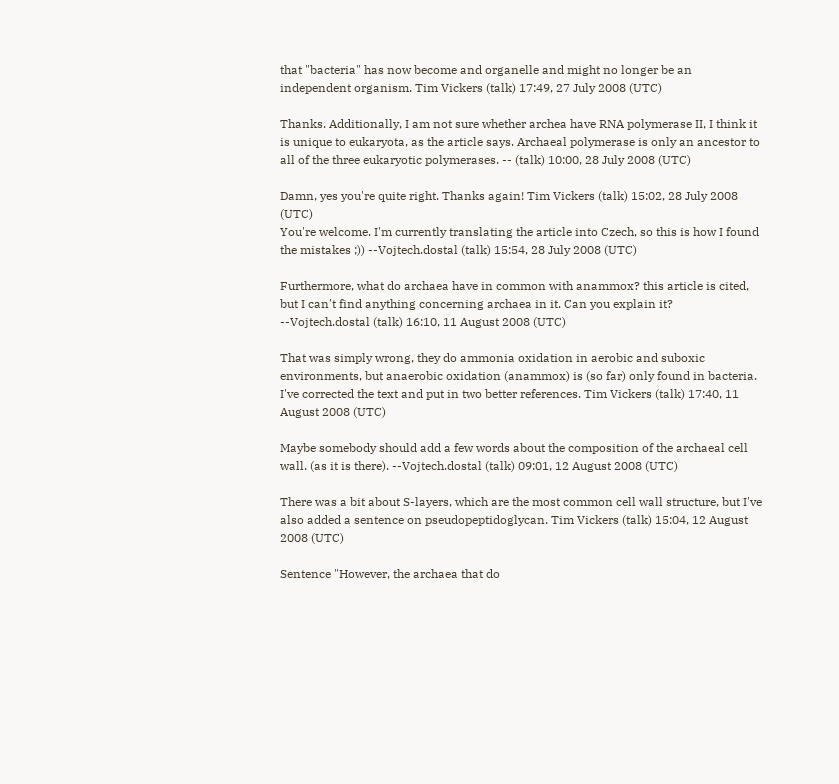that "bacteria" has now become and organelle and might no longer be an independent organism. Tim Vickers (talk) 17:49, 27 July 2008 (UTC)

Thanks. Additionally, I am not sure whether archea have RNA polymerase II, I think it is unique to eukaryota, as the article says. Archaeal polymerase is only an ancestor to all of the three eukaryotic polymerases. -- (talk) 10:00, 28 July 2008 (UTC)

Damn, yes you're quite right. Thanks again! Tim Vickers (talk) 15:02, 28 July 2008 (UTC)
You're welcome. I'm currently translating the article into Czech, so this is how I found the mistakes ;)) --Vojtech.dostal (talk) 15:54, 28 July 2008 (UTC)

Furthermore, what do archaea have in common with anammox? this article is cited, but I can't find anything concerning archaea in it. Can you explain it? --Vojtech.dostal (talk) 16:10, 11 August 2008 (UTC)

That was simply wrong, they do ammonia oxidation in aerobic and suboxic environments, but anaerobic oxidation (anammox) is (so far) only found in bacteria. I've corrected the text and put in two better references. Tim Vickers (talk) 17:40, 11 August 2008 (UTC)

Maybe somebody should add a few words about the composition of the archaeal cell wall. (as it is there). --Vojtech.dostal (talk) 09:01, 12 August 2008 (UTC)

There was a bit about S-layers, which are the most common cell wall structure, but I've also added a sentence on pseudopeptidoglycan. Tim Vickers (talk) 15:04, 12 August 2008 (UTC)

Sentence "However, the archaea that do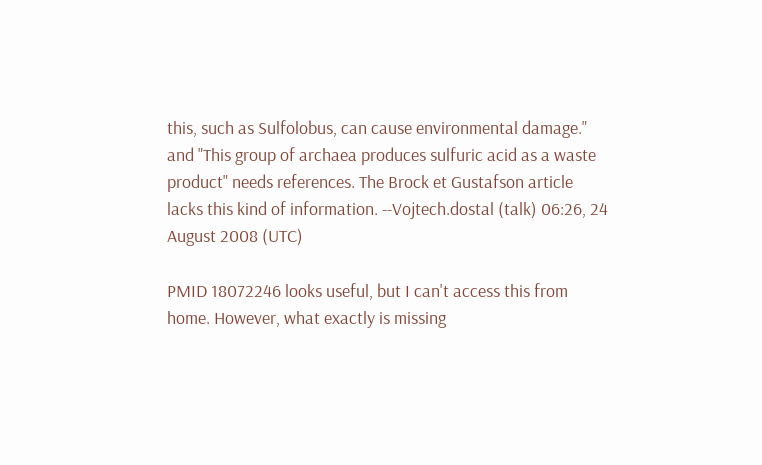this, such as Sulfolobus, can cause environmental damage." and "This group of archaea produces sulfuric acid as a waste product" needs references. The Brock et Gustafson article lacks this kind of information. --Vojtech.dostal (talk) 06:26, 24 August 2008 (UTC)

PMID 18072246 looks useful, but I can't access this from home. However, what exactly is missing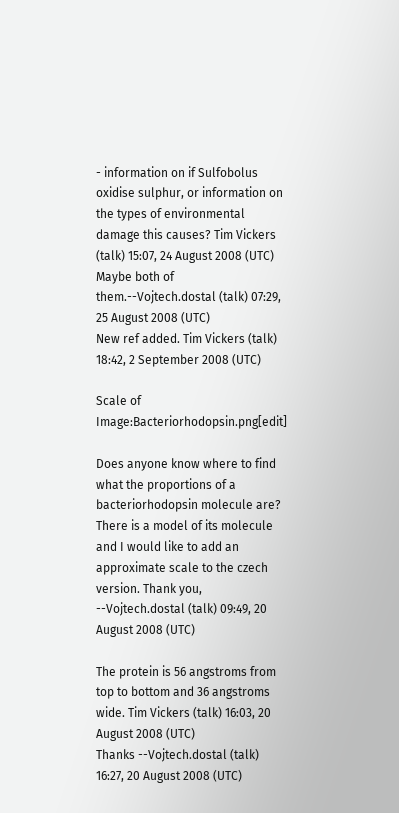- information on if Sulfobolus oxidise sulphur, or information on the types of environmental damage this causes? Tim Vickers (talk) 15:07, 24 August 2008 (UTC)
Maybe both of them.--Vojtech.dostal (talk) 07:29, 25 August 2008 (UTC)
New ref added. Tim Vickers (talk) 18:42, 2 September 2008 (UTC)

Scale of Image:Bacteriorhodopsin.png[edit]

Does anyone know where to find what the proportions of a bacteriorhodopsin molecule are? There is a model of its molecule and I would like to add an approximate scale to the czech version. Thank you, --Vojtech.dostal (talk) 09:49, 20 August 2008 (UTC)

The protein is 56 angstroms from top to bottom and 36 angstroms wide. Tim Vickers (talk) 16:03, 20 August 2008 (UTC)
Thanks --Vojtech.dostal (talk) 16:27, 20 August 2008 (UTC)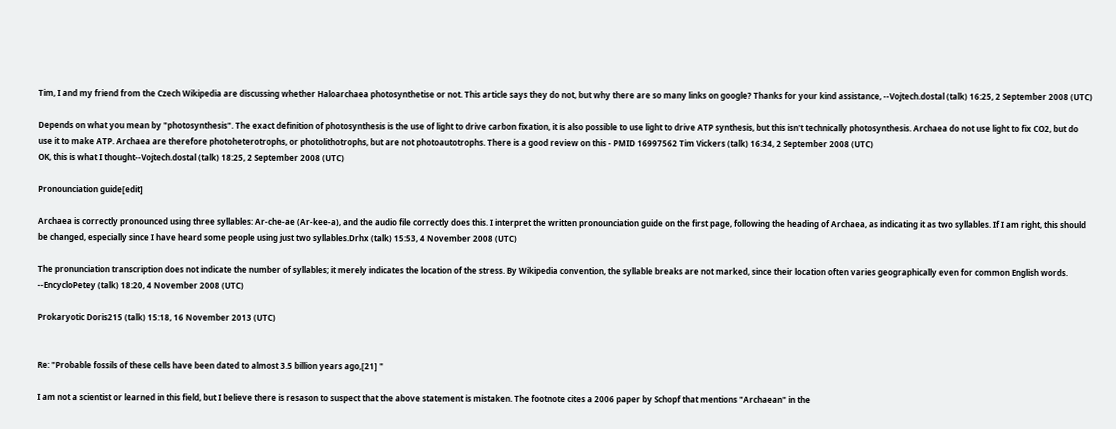Tim, I and my friend from the Czech Wikipedia are discussing whether Haloarchaea photosynthetise or not. This article says they do not, but why there are so many links on google? Thanks for your kind assistance, --Vojtech.dostal (talk) 16:25, 2 September 2008 (UTC)

Depends on what you mean by "photosynthesis". The exact definition of photosynthesis is the use of light to drive carbon fixation, it is also possible to use light to drive ATP synthesis, but this isn't technically photosynthesis. Archaea do not use light to fix CO2, but do use it to make ATP. Archaea are therefore photoheterotrophs, or photolithotrophs, but are not photoautotrophs. There is a good review on this - PMID 16997562 Tim Vickers (talk) 16:34, 2 September 2008 (UTC)
OK, this is what I thought--Vojtech.dostal (talk) 18:25, 2 September 2008 (UTC)

Pronounciation guide[edit]

Archaea is correctly pronounced using three syllables: Ar-che-ae (Ar-kee-a), and the audio file correctly does this. I interpret the written pronounciation guide on the first page, following the heading of Archaea, as indicating it as two syllables. If I am right, this should be changed, especially since I have heard some people using just two syllables.Drhx (talk) 15:53, 4 November 2008 (UTC)

The pronunciation transcription does not indicate the number of syllables; it merely indicates the location of the stress. By Wikipedia convention, the syllable breaks are not marked, since their location often varies geographically even for common English words. --EncycloPetey (talk) 18:20, 4 November 2008 (UTC)

Prokaryotic Doris215 (talk) 15:18, 16 November 2013 (UTC)


Re: "Probable fossils of these cells have been dated to almost 3.5 billion years ago,[21] "

I am not a scientist or learned in this field, but I believe there is resason to suspect that the above statement is mistaken. The footnote cites a 2006 paper by Schopf that mentions "Archaean" in the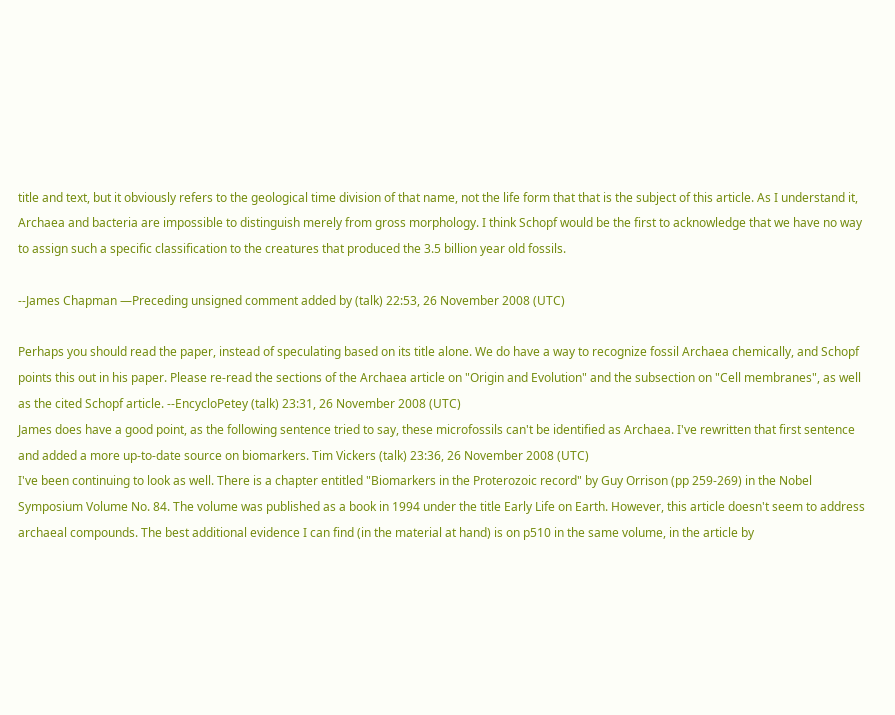title and text, but it obviously refers to the geological time division of that name, not the life form that that is the subject of this article. As I understand it, Archaea and bacteria are impossible to distinguish merely from gross morphology. I think Schopf would be the first to acknowledge that we have no way to assign such a specific classification to the creatures that produced the 3.5 billion year old fossils.

--James Chapman —Preceding unsigned comment added by (talk) 22:53, 26 November 2008 (UTC)

Perhaps you should read the paper, instead of speculating based on its title alone. We do have a way to recognize fossil Archaea chemically, and Schopf points this out in his paper. Please re-read the sections of the Archaea article on "Origin and Evolution" and the subsection on "Cell membranes", as well as the cited Schopf article. --EncycloPetey (talk) 23:31, 26 November 2008 (UTC)
James does have a good point, as the following sentence tried to say, these microfossils can't be identified as Archaea. I've rewritten that first sentence and added a more up-to-date source on biomarkers. Tim Vickers (talk) 23:36, 26 November 2008 (UTC)
I've been continuing to look as well. There is a chapter entitled "Biomarkers in the Proterozoic record" by Guy Orrison (pp 259-269) in the Nobel Symposium Volume No. 84. The volume was published as a book in 1994 under the title Early Life on Earth. However, this article doesn't seem to address archaeal compounds. The best additional evidence I can find (in the material at hand) is on p510 in the same volume, in the article by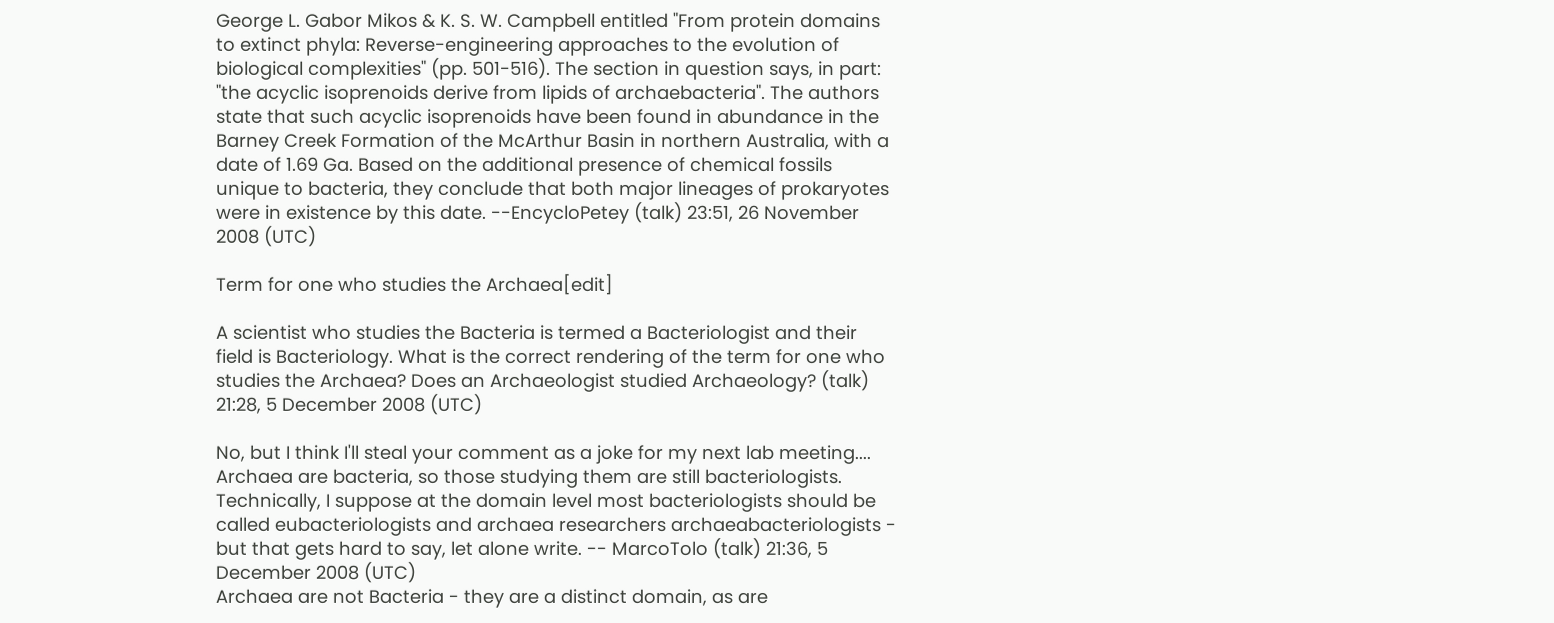George L. Gabor Mikos & K. S. W. Campbell entitled "From protein domains to extinct phyla: Reverse-engineering approaches to the evolution of biological complexities" (pp. 501-516). The section in question says, in part: "the acyclic isoprenoids derive from lipids of archaebacteria". The authors state that such acyclic isoprenoids have been found in abundance in the Barney Creek Formation of the McArthur Basin in northern Australia, with a date of 1.69 Ga. Based on the additional presence of chemical fossils unique to bacteria, they conclude that both major lineages of prokaryotes were in existence by this date. --EncycloPetey (talk) 23:51, 26 November 2008 (UTC)

Term for one who studies the Archaea[edit]

A scientist who studies the Bacteria is termed a Bacteriologist and their field is Bacteriology. What is the correct rendering of the term for one who studies the Archaea? Does an Archaeologist studied Archaeology? (talk) 21:28, 5 December 2008 (UTC)

No, but I think I'll steal your comment as a joke for my next lab meeting.... Archaea are bacteria, so those studying them are still bacteriologists. Technically, I suppose at the domain level most bacteriologists should be called eubacteriologists and archaea researchers archaeabacteriologists - but that gets hard to say, let alone write. -- MarcoTolo (talk) 21:36, 5 December 2008 (UTC)
Archaea are not Bacteria - they are a distinct domain, as are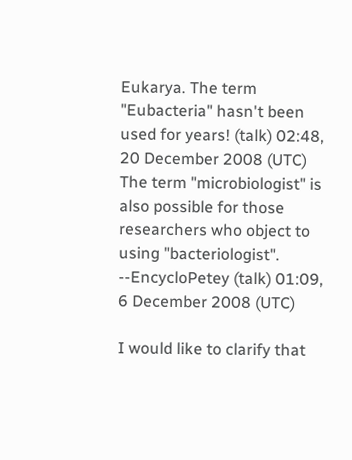Eukarya. The term "Eubacteria" hasn't been used for years! (talk) 02:48, 20 December 2008 (UTC)
The term "microbiologist" is also possible for those researchers who object to using "bacteriologist". --EncycloPetey (talk) 01:09, 6 December 2008 (UTC)

I would like to clarify that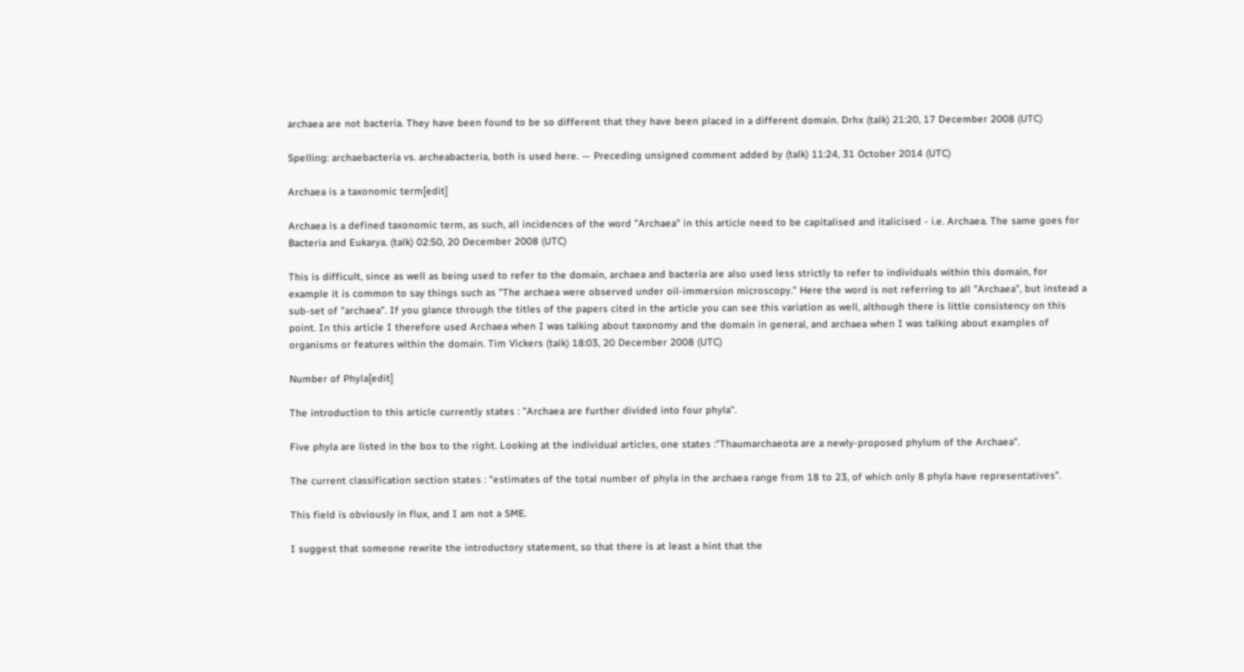archaea are not bacteria. They have been found to be so different that they have been placed in a different domain. Drhx (talk) 21:20, 17 December 2008 (UTC)

Spelling: archaebacteria vs. archeabacteria, both is used here. — Preceding unsigned comment added by (talk) 11:24, 31 October 2014 (UTC)

Archaea is a taxonomic term[edit]

Archaea is a defined taxonomic term, as such, all incidences of the word "Archaea" in this article need to be capitalised and italicised - i.e. Archaea. The same goes for Bacteria and Eukarya. (talk) 02:50, 20 December 2008 (UTC)

This is difficult, since as well as being used to refer to the domain, archaea and bacteria are also used less strictly to refer to individuals within this domain, for example it is common to say things such as "The archaea were observed under oil-immersion microscopy." Here the word is not referring to all "Archaea", but instead a sub-set of "archaea". If you glance through the titles of the papers cited in the article you can see this variation as well, although there is little consistency on this point. In this article I therefore used Archaea when I was talking about taxonomy and the domain in general, and archaea when I was talking about examples of organisms or features within the domain. Tim Vickers (talk) 18:03, 20 December 2008 (UTC)

Number of Phyla[edit]

The introduction to this article currently states : "Archaea are further divided into four phyla".

Five phyla are listed in the box to the right. Looking at the individual articles, one states :"Thaumarchaeota are a newly-proposed phylum of the Archaea".

The current classification section states : "estimates of the total number of phyla in the archaea range from 18 to 23, of which only 8 phyla have representatives".

This field is obviously in flux, and I am not a SME.

I suggest that someone rewrite the introductory statement, so that there is at least a hint that the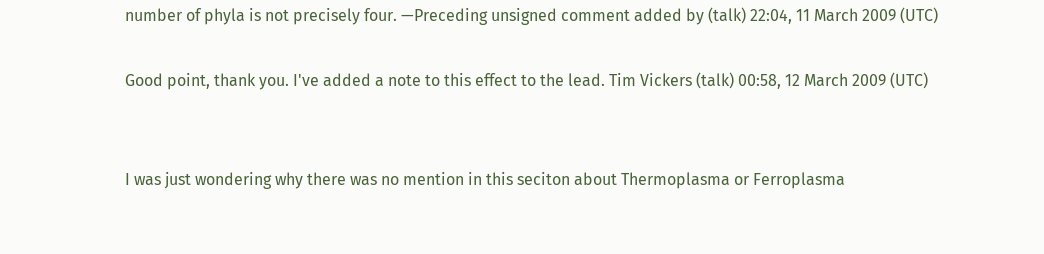number of phyla is not precisely four. —Preceding unsigned comment added by (talk) 22:04, 11 March 2009 (UTC)

Good point, thank you. I've added a note to this effect to the lead. Tim Vickers (talk) 00:58, 12 March 2009 (UTC)


I was just wondering why there was no mention in this seciton about Thermoplasma or Ferroplasma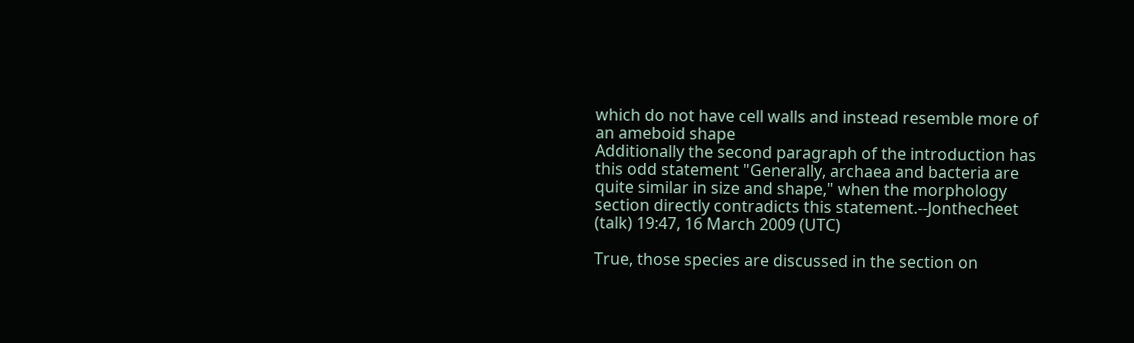which do not have cell walls and instead resemble more of an ameboid shape
Additionally the second paragraph of the introduction has this odd statement "Generally, archaea and bacteria are quite similar in size and shape," when the morphology section directly contradicts this statement.--Jonthecheet (talk) 19:47, 16 March 2009 (UTC)

True, those species are discussed in the section on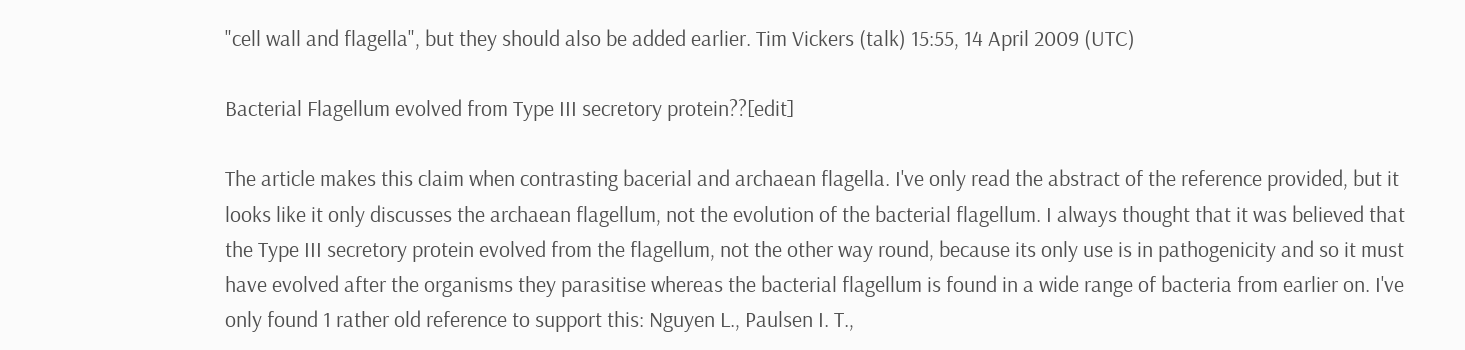"cell wall and flagella", but they should also be added earlier. Tim Vickers (talk) 15:55, 14 April 2009 (UTC)

Bacterial Flagellum evolved from Type III secretory protein??[edit]

The article makes this claim when contrasting bacerial and archaean flagella. I've only read the abstract of the reference provided, but it looks like it only discusses the archaean flagellum, not the evolution of the bacterial flagellum. I always thought that it was believed that the Type III secretory protein evolved from the flagellum, not the other way round, because its only use is in pathogenicity and so it must have evolved after the organisms they parasitise whereas the bacterial flagellum is found in a wide range of bacteria from earlier on. I've only found 1 rather old reference to support this: Nguyen L., Paulsen I. T.,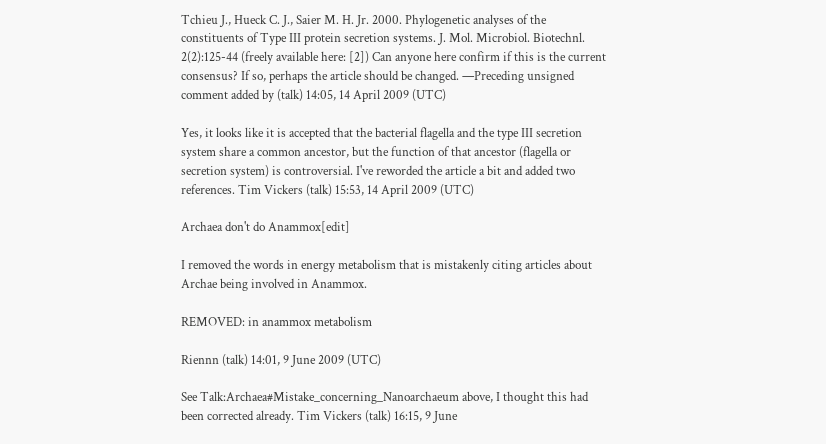Tchieu J., Hueck C. J., Saier M. H. Jr. 2000. Phylogenetic analyses of the constituents of Type III protein secretion systems. J. Mol. Microbiol. Biotechnl. 2(2):125-44 (freely available here: [2]) Can anyone here confirm if this is the current consensus? If so, perhaps the article should be changed. —Preceding unsigned comment added by (talk) 14:05, 14 April 2009 (UTC)

Yes, it looks like it is accepted that the bacterial flagella and the type III secretion system share a common ancestor, but the function of that ancestor (flagella or secretion system) is controversial. I've reworded the article a bit and added two references. Tim Vickers (talk) 15:53, 14 April 2009 (UTC)

Archaea don't do Anammox[edit]

I removed the words in energy metabolism that is mistakenly citing articles about Archae being involved in Anammox.

REMOVED: in anammox metabolism

Riennn (talk) 14:01, 9 June 2009 (UTC)

See Talk:Archaea#Mistake_concerning_Nanoarchaeum above, I thought this had been corrected already. Tim Vickers (talk) 16:15, 9 June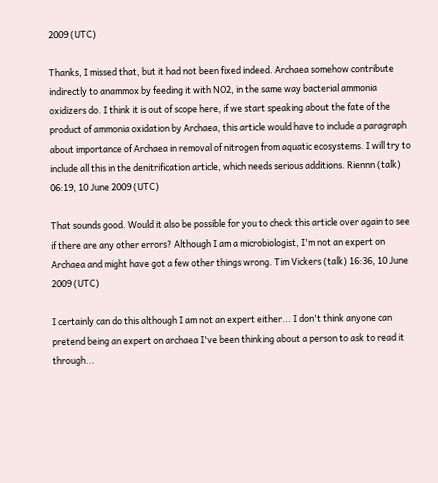2009 (UTC)

Thanks, I missed that, but it had not been fixed indeed. Archaea somehow contribute indirectly to anammox by feeding it with NO2, in the same way bacterial ammonia oxidizers do. I think it is out of scope here, if we start speaking about the fate of the product of ammonia oxidation by Archaea, this article would have to include a paragraph about importance of Archaea in removal of nitrogen from aquatic ecosystems. I will try to include all this in the denitrification article, which needs serious additions. Riennn (talk) 06:19, 10 June 2009 (UTC)

That sounds good. Would it also be possible for you to check this article over again to see if there are any other errors? Although I am a microbiologist, I'm not an expert on Archaea and might have got a few other things wrong. Tim Vickers (talk) 16:36, 10 June 2009 (UTC)

I certainly can do this although I am not an expert either... I don't think anyone can pretend being an expert on archaea I've been thinking about a person to ask to read it through...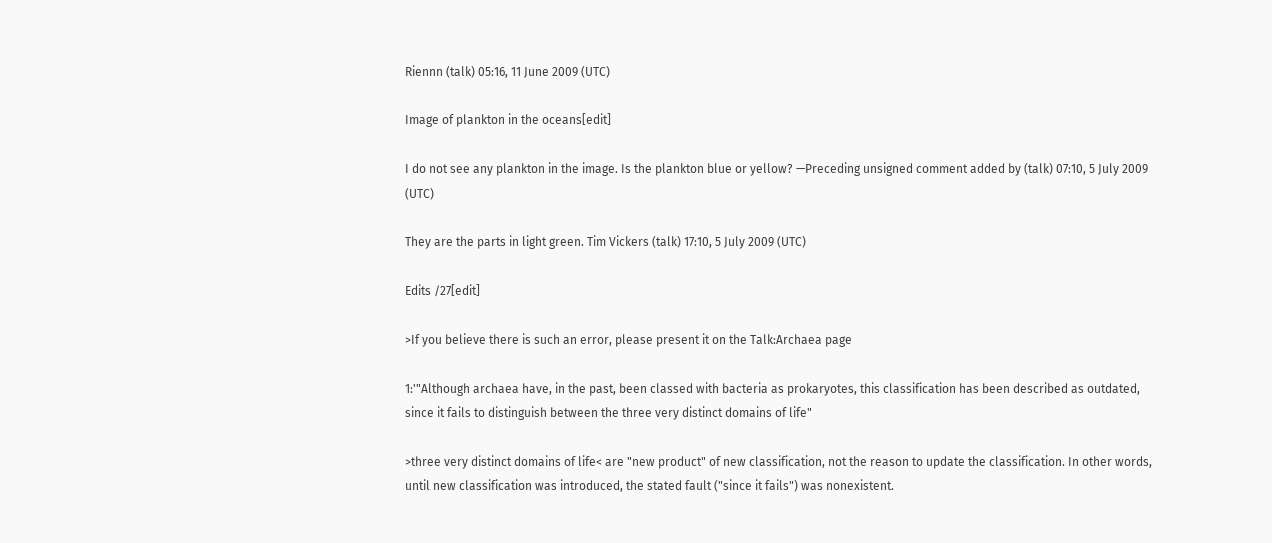Riennn (talk) 05:16, 11 June 2009 (UTC)

Image of plankton in the oceans[edit]

I do not see any plankton in the image. Is the plankton blue or yellow? —Preceding unsigned comment added by (talk) 07:10, 5 July 2009 (UTC)

They are the parts in light green. Tim Vickers (talk) 17:10, 5 July 2009 (UTC)

Edits /27[edit]

>If you believe there is such an error, please present it on the Talk:Archaea page

1:'"Although archaea have, in the past, been classed with bacteria as prokaryotes, this classification has been described as outdated, since it fails to distinguish between the three very distinct domains of life"

>three very distinct domains of life< are "new product" of new classification, not the reason to update the classification. In other words, until new classification was introduced, the stated fault ("since it fails") was nonexistent.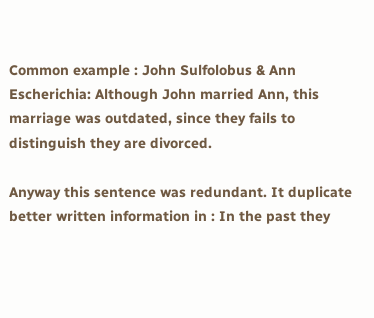Common example : John Sulfolobus & Ann Escherichia: Although John married Ann, this marriage was outdated, since they fails to distinguish they are divorced.

Anyway this sentence was redundant. It duplicate better written information in : In the past they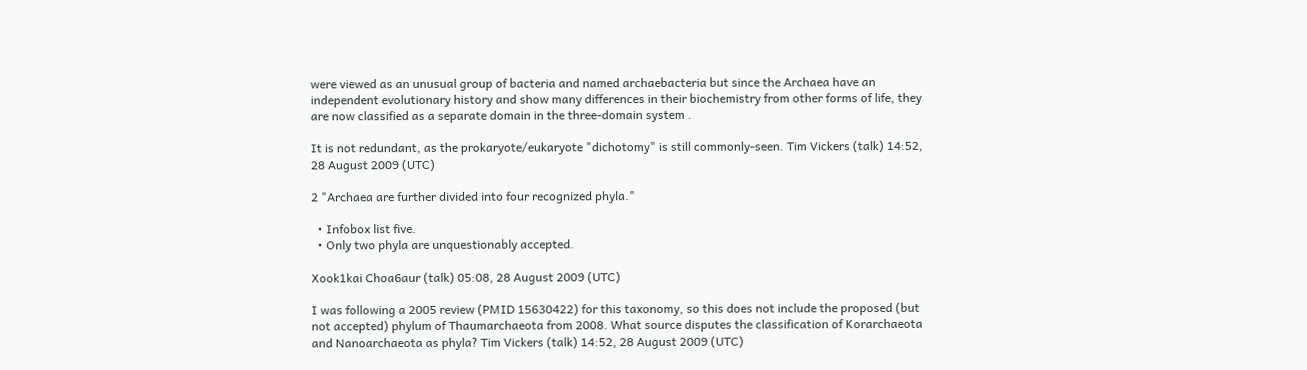were viewed as an unusual group of bacteria and named archaebacteria but since the Archaea have an independent evolutionary history and show many differences in their biochemistry from other forms of life, they are now classified as a separate domain in the three-domain system .

It is not redundant, as the prokaryote/eukaryote "dichotomy" is still commonly-seen. Tim Vickers (talk) 14:52, 28 August 2009 (UTC)

2 "Archaea are further divided into four recognized phyla."

  • Infobox list five.
  • Only two phyla are unquestionably accepted.

Xook1kai Choa6aur (talk) 05:08, 28 August 2009 (UTC)

I was following a 2005 review (PMID 15630422) for this taxonomy, so this does not include the proposed (but not accepted) phylum of Thaumarchaeota from 2008. What source disputes the classification of Korarchaeota and Nanoarchaeota as phyla? Tim Vickers (talk) 14:52, 28 August 2009 (UTC)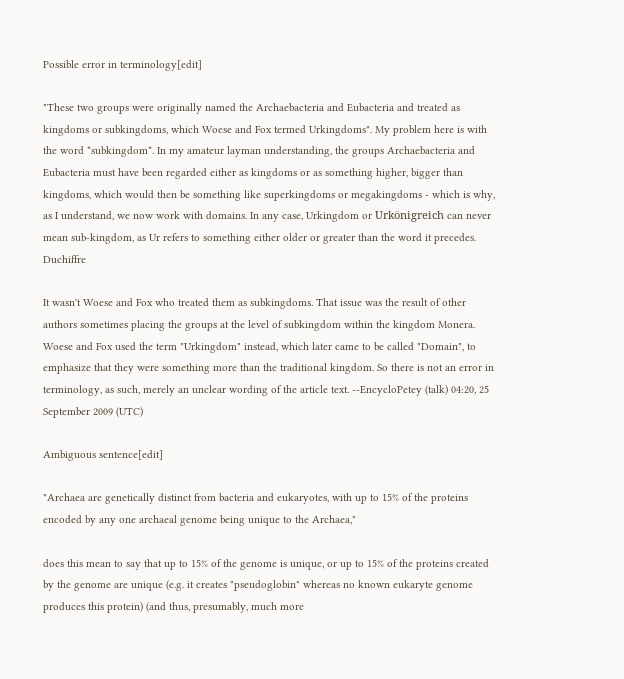Possible error in terminology[edit]

"These two groups were originally named the Archaebacteria and Eubacteria and treated as kingdoms or subkingdoms, which Woese and Fox termed Urkingdoms". My problem here is with the word *subkingdom*. In my amateur layman understanding, the groups Archaebacteria and Eubacteria must have been regarded either as kingdoms or as something higher, bigger than kingdoms, which would then be something like superkingdoms or megakingdoms - which is why, as I understand, we now work with domains. In any case, Urkingdom or Urkönigreich can never mean sub-kingdom, as Ur refers to something either older or greater than the word it precedes. Duchiffre

It wasn't Woese and Fox who treated them as subkingdoms. That issue was the result of other authors sometimes placing the groups at the level of subkingdom within the kingdom Monera. Woese and Fox used the term "Urkingdom" instead, which later came to be called "Domain", to emphasize that they were something more than the traditional kingdom. So there is not an error in terminology, as such, merely an unclear wording of the article text. --EncycloPetey (talk) 04:20, 25 September 2009 (UTC)

Ambiguous sentence[edit]

"Archaea are genetically distinct from bacteria and eukaryotes, with up to 15% of the proteins encoded by any one archaeal genome being unique to the Archaea,"

does this mean to say that up to 15% of the genome is unique, or up to 15% of the proteins created by the genome are unique (e.g. it creates "pseudoglobin" whereas no known eukaryte genome produces this protein) (and thus, presumably, much more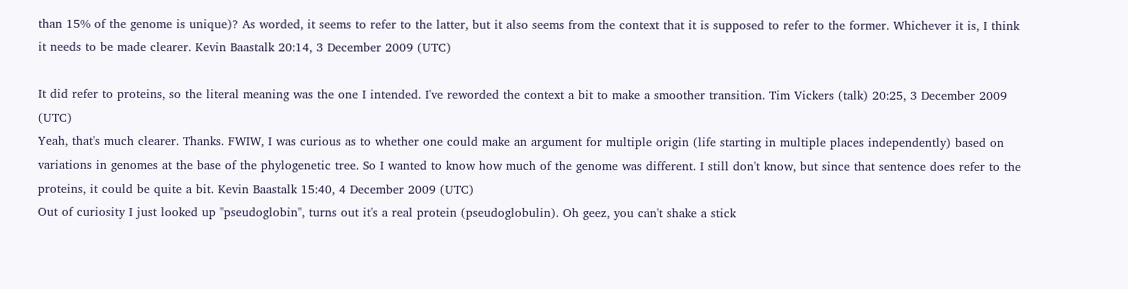than 15% of the genome is unique)? As worded, it seems to refer to the latter, but it also seems from the context that it is supposed to refer to the former. Whichever it is, I think it needs to be made clearer. Kevin Baastalk 20:14, 3 December 2009 (UTC)

It did refer to proteins, so the literal meaning was the one I intended. I've reworded the context a bit to make a smoother transition. Tim Vickers (talk) 20:25, 3 December 2009 (UTC)
Yeah, that's much clearer. Thanks. FWIW, I was curious as to whether one could make an argument for multiple origin (life starting in multiple places independently) based on variations in genomes at the base of the phylogenetic tree. So I wanted to know how much of the genome was different. I still don't know, but since that sentence does refer to the proteins, it could be quite a bit. Kevin Baastalk 15:40, 4 December 2009 (UTC)
Out of curiosity I just looked up "pseudoglobin", turns out it's a real protein (pseudoglobulin). Oh geez, you can't shake a stick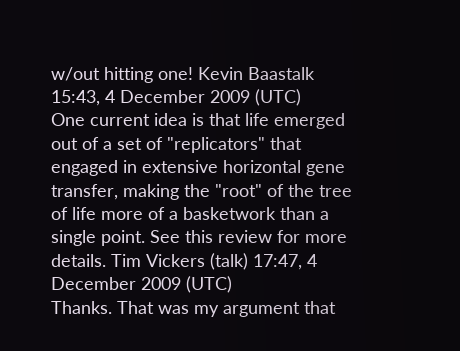w/out hitting one! Kevin Baastalk 15:43, 4 December 2009 (UTC)
One current idea is that life emerged out of a set of "replicators" that engaged in extensive horizontal gene transfer, making the "root" of the tree of life more of a basketwork than a single point. See this review for more details. Tim Vickers (talk) 17:47, 4 December 2009 (UTC)
Thanks. That was my argument that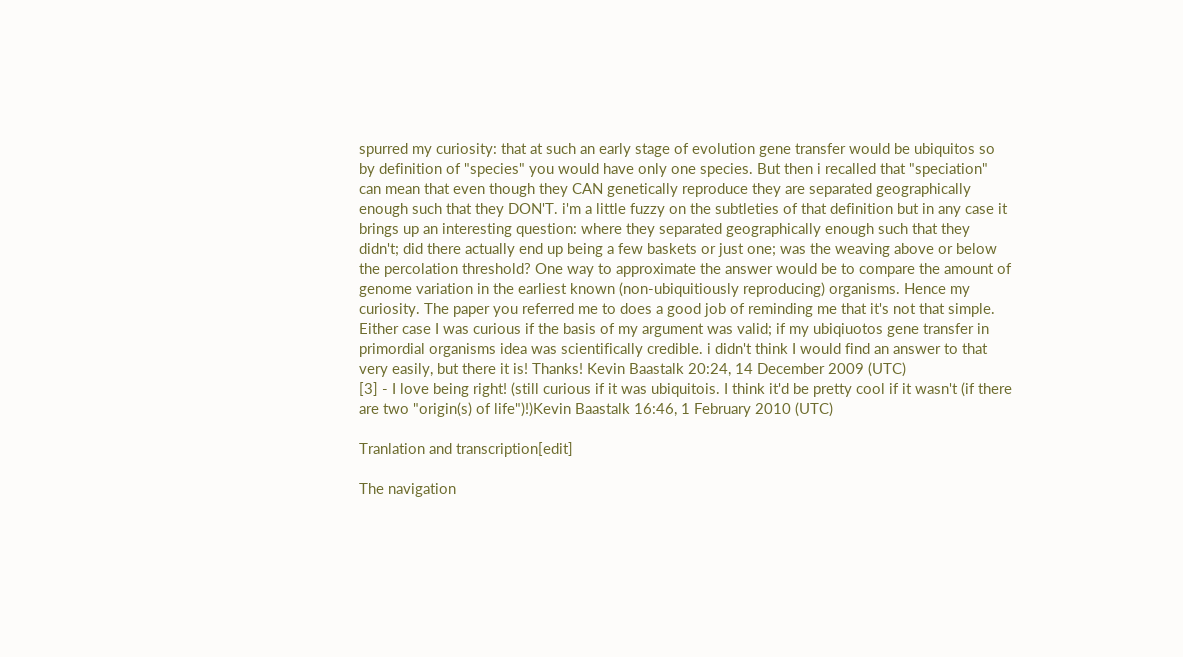spurred my curiosity: that at such an early stage of evolution gene transfer would be ubiquitos so by definition of "species" you would have only one species. But then i recalled that "speciation" can mean that even though they CAN genetically reproduce they are separated geographically enough such that they DON'T. i'm a little fuzzy on the subtleties of that definition but in any case it brings up an interesting question: where they separated geographically enough such that they didn't; did there actually end up being a few baskets or just one; was the weaving above or below the percolation threshold? One way to approximate the answer would be to compare the amount of genome variation in the earliest known (non-ubiquitiously reproducing) organisms. Hence my curiosity. The paper you referred me to does a good job of reminding me that it's not that simple.
Either case I was curious if the basis of my argument was valid; if my ubiqiuotos gene transfer in primordial organisms idea was scientifically credible. i didn't think I would find an answer to that very easily, but there it is! Thanks! Kevin Baastalk 20:24, 14 December 2009 (UTC)
[3] - I love being right! (still curious if it was ubiquitois. I think it'd be pretty cool if it wasn't (if there are two "origin(s) of life")!)Kevin Baastalk 16:46, 1 February 2010 (UTC)

Tranlation and transcription[edit]

The navigation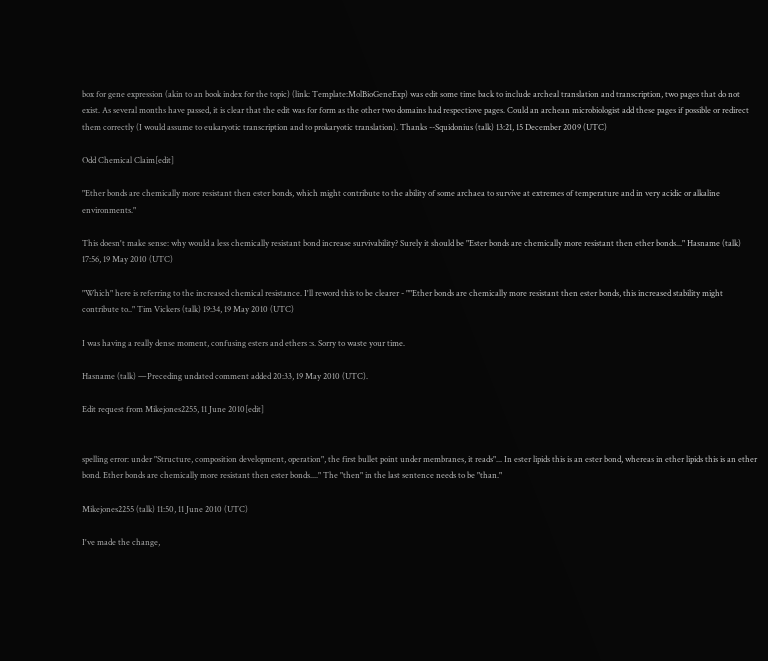box for gene expression (akin to an book index for the topic) (link: Template:MolBioGeneExp) was edit some time back to include archeal translation and transcription, two pages that do not exist. As several months have passed, it is clear that the edit was for form as the other two domains had respectiove pages. Could an archean microbiologist add these pages if possible or redirect them correctly (I would assume to eukaryotic transcription and to prokaryotic translation). Thanks --Squidonius (talk) 13:21, 15 December 2009 (UTC)

Odd Chemical Claim[edit]

"Ether bonds are chemically more resistant then ester bonds, which might contribute to the ability of some archaea to survive at extremes of temperature and in very acidic or alkaline environments."

This doesn't make sense: why would a less chemically resistant bond increase survivability? Surely it should be "Ester bonds are chemically more resistant then ether bonds..." Hasname (talk) 17:56, 19 May 2010 (UTC)

"Which" here is referring to the increased chemical resistance. I'll reword this to be clearer - ""Ether bonds are chemically more resistant then ester bonds, this increased stability might contribute to.." Tim Vickers (talk) 19:34, 19 May 2010 (UTC)

I was having a really dense moment, confusing esters and ethers :s. Sorry to waste your time.

Hasname (talk) —Preceding undated comment added 20:33, 19 May 2010 (UTC).

Edit request from Mikejones2255, 11 June 2010[edit]


spelling error: under "Structure, composition development, operation", the first bullet point under membranes, it reads"... In ester lipids this is an ester bond, whereas in ether lipids this is an ether bond. Ether bonds are chemically more resistant then ester bonds...." The "then" in the last sentence needs to be "than."

Mikejones2255 (talk) 11:50, 11 June 2010 (UTC)

I've made the change,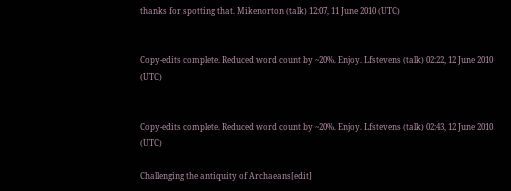thanks for spotting that. Mikenorton (talk) 12:07, 11 June 2010 (UTC)


Copy-edits complete. Reduced word count by ~20%. Enjoy. Lfstevens (talk) 02:22, 12 June 2010 (UTC)


Copy-edits complete. Reduced word count by ~20%. Enjoy. Lfstevens (talk) 02:43, 12 June 2010 (UTC)

Challenging the antiquity of Archaeans[edit]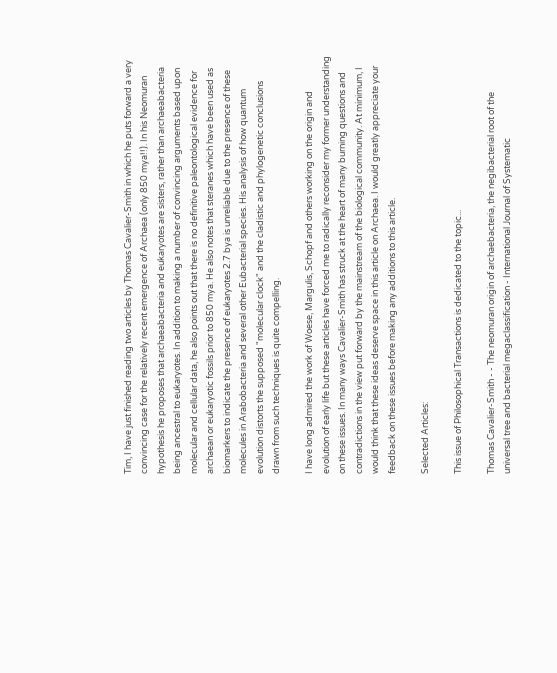Tim, I have just finished reading two articles by Thomas Cavalier-Smith in which he puts forward a very convincing case for the relatively recent emergence of Archaea (only 850 mya!!). In his Neomuran hypothesis he proposes that archaeabacteria and eukaryotes are sisters, rather than archaeabacteria being ancestral to eukaryotes. In addition to making a number of convincing arguments based upon molecular and cellular data, he also points out that there is no definitive paleontological evidence for archaean or eukaryotic fossils prior to 850 mya. He also notes that steranes which have been used as biomarkers to indicate the presence of eukaryotes 2.7 bya is unreliable due to the presence of these molecules in Arabobacteria and several other Eubacterial species. His analysis of how quantum evolution distorts the supposed "molecular clock" and the cladistic and phylogenetic conclusions drawn from such techniques is quite compelling.

I have long admired the work of Woese, Margulis, Schopf and others working on the origin and evolution of early life but these articles have forced me to radically reconsider my former understanding on these issues. In many ways Cavalier-Smith has struck at the heart of many burning questions and contradictions in the view put forward by the mainstream of the biological community. At minimum, I would think that these ideas deserve space in this article on Archaea. I would greatly appreciate your feedback on these issues before making any additions to this article.

Selected Articles:

This issue of Philosophical Transactions is dedicated to the topic...

Thomas Cavalier-Smith - - The neomuran origin of archaebacteria, the negibacterial root of the universal tree and bacterial megaclassification - International Journal of Systematic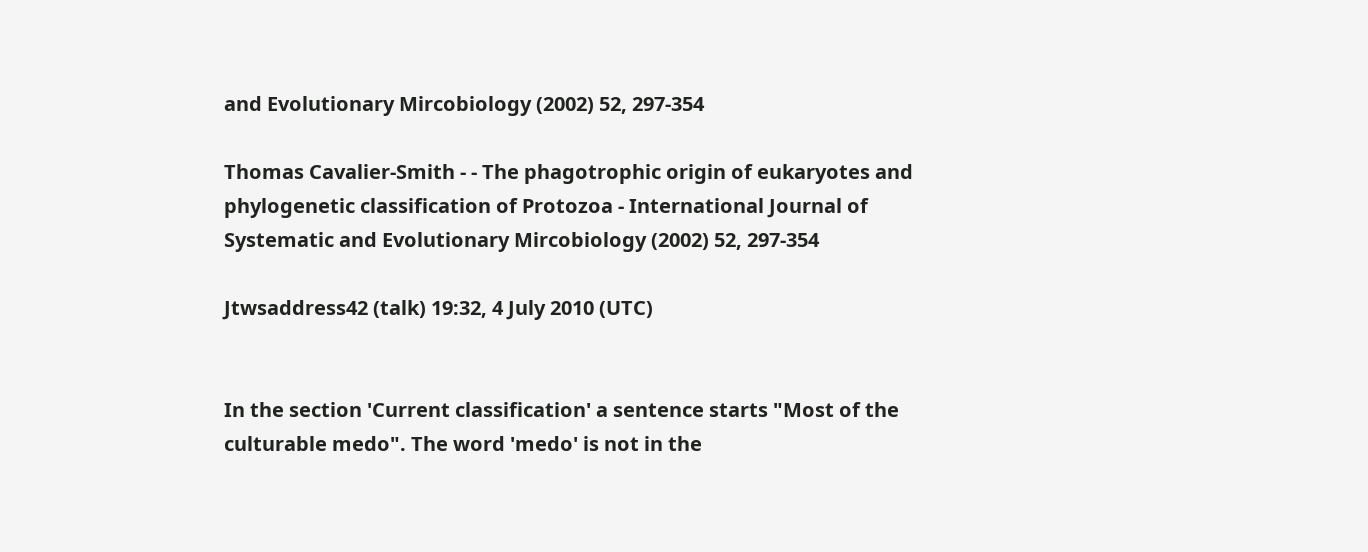and Evolutionary Mircobiology (2002) 52, 297-354

Thomas Cavalier-Smith - - The phagotrophic origin of eukaryotes and phylogenetic classification of Protozoa - International Journal of Systematic and Evolutionary Mircobiology (2002) 52, 297-354

Jtwsaddress42 (talk) 19:32, 4 July 2010 (UTC)


In the section 'Current classification' a sentence starts "Most of the culturable medo". The word 'medo' is not in the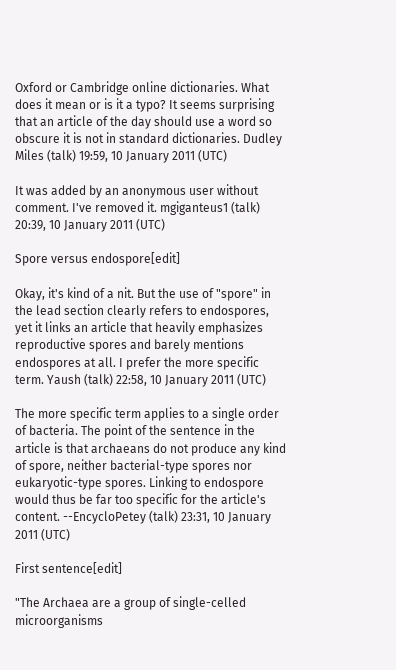Oxford or Cambridge online dictionaries. What does it mean or is it a typo? It seems surprising that an article of the day should use a word so obscure it is not in standard dictionaries. Dudley Miles (talk) 19:59, 10 January 2011 (UTC)

It was added by an anonymous user without comment. I've removed it. mgiganteus1 (talk) 20:39, 10 January 2011 (UTC)

Spore versus endospore[edit]

Okay, it's kind of a nit. But the use of "spore" in the lead section clearly refers to endospores, yet it links an article that heavily emphasizes reproductive spores and barely mentions endospores at all. I prefer the more specific term. Yaush (talk) 22:58, 10 January 2011 (UTC)

The more specific term applies to a single order of bacteria. The point of the sentence in the article is that archaeans do not produce any kind of spore, neither bacterial-type spores nor eukaryotic-type spores. Linking to endospore would thus be far too specific for the article's content. --EncycloPetey (talk) 23:31, 10 January 2011 (UTC)

First sentence[edit]

"The Archaea are a group of single-celled microorganisms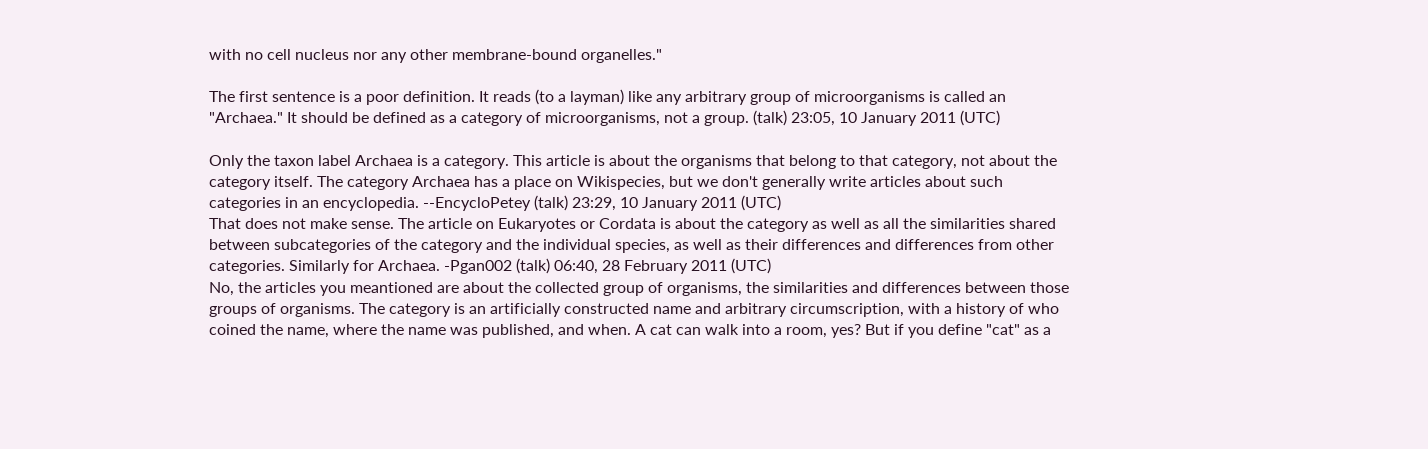with no cell nucleus nor any other membrane-bound organelles."

The first sentence is a poor definition. It reads (to a layman) like any arbitrary group of microorganisms is called an "Archaea." It should be defined as a category of microorganisms, not a group. (talk) 23:05, 10 January 2011 (UTC)

Only the taxon label Archaea is a category. This article is about the organisms that belong to that category, not about the category itself. The category Archaea has a place on Wikispecies, but we don't generally write articles about such categories in an encyclopedia. --EncycloPetey (talk) 23:29, 10 January 2011 (UTC)
That does not make sense. The article on Eukaryotes or Cordata is about the category as well as all the similarities shared between subcategories of the category and the individual species, as well as their differences and differences from other categories. Similarly for Archaea. -Pgan002 (talk) 06:40, 28 February 2011 (UTC)
No, the articles you meantioned are about the collected group of organisms, the similarities and differences between those groups of organisms. The category is an artificially constructed name and arbitrary circumscription, with a history of who coined the name, where the name was published, and when. A cat can walk into a room, yes? But if you define "cat" as a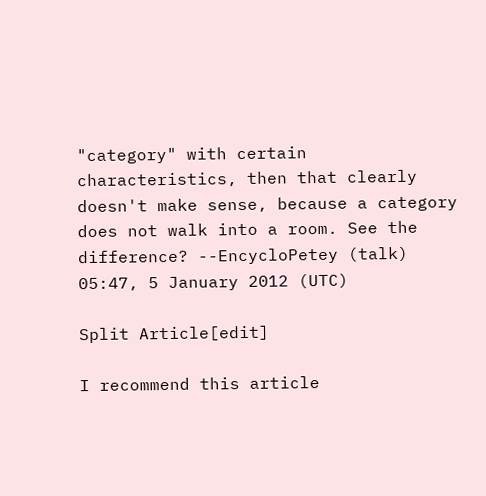"category" with certain characteristics, then that clearly doesn't make sense, because a category does not walk into a room. See the difference? --EncycloPetey (talk) 05:47, 5 January 2012 (UTC)

Split Article[edit]

I recommend this article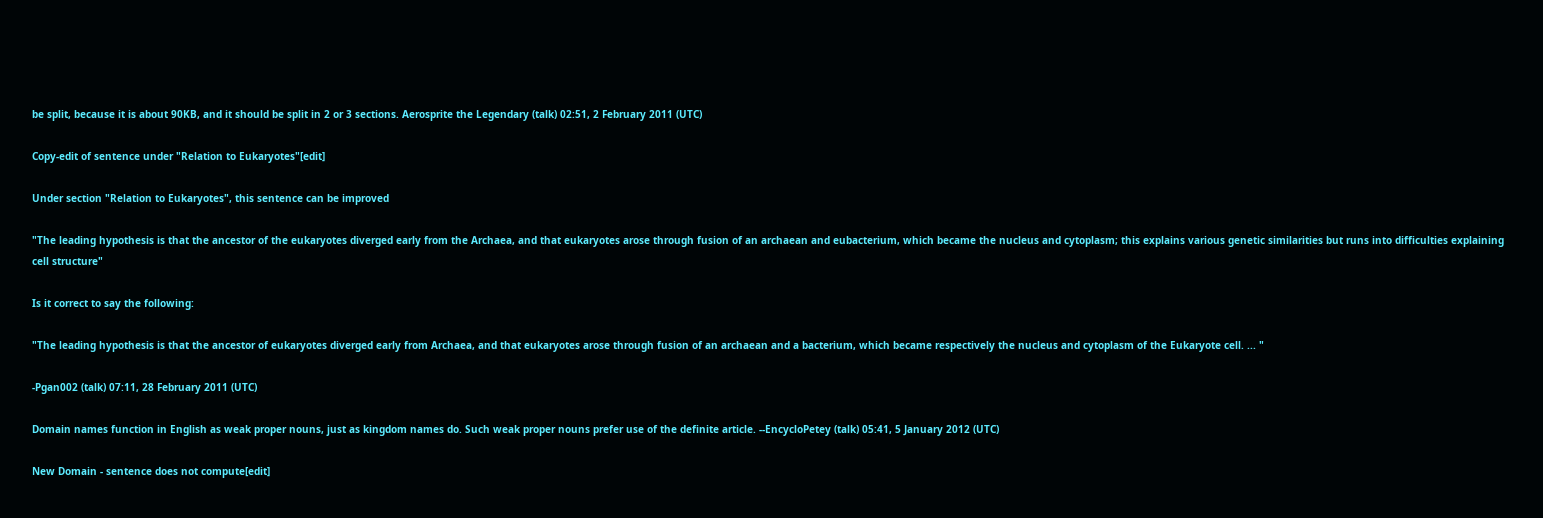be split, because it is about 90KB, and it should be split in 2 or 3 sections. Aerosprite the Legendary (talk) 02:51, 2 February 2011 (UTC)

Copy-edit of sentence under "Relation to Eukaryotes"[edit]

Under section "Relation to Eukaryotes", this sentence can be improved

"The leading hypothesis is that the ancestor of the eukaryotes diverged early from the Archaea, and that eukaryotes arose through fusion of an archaean and eubacterium, which became the nucleus and cytoplasm; this explains various genetic similarities but runs into difficulties explaining cell structure"

Is it correct to say the following:

"The leading hypothesis is that the ancestor of eukaryotes diverged early from Archaea, and that eukaryotes arose through fusion of an archaean and a bacterium, which became respectively the nucleus and cytoplasm of the Eukaryote cell. ... "

-Pgan002 (talk) 07:11, 28 February 2011 (UTC)

Domain names function in English as weak proper nouns, just as kingdom names do. Such weak proper nouns prefer use of the definite article. --EncycloPetey (talk) 05:41, 5 January 2012 (UTC)

New Domain - sentence does not compute[edit]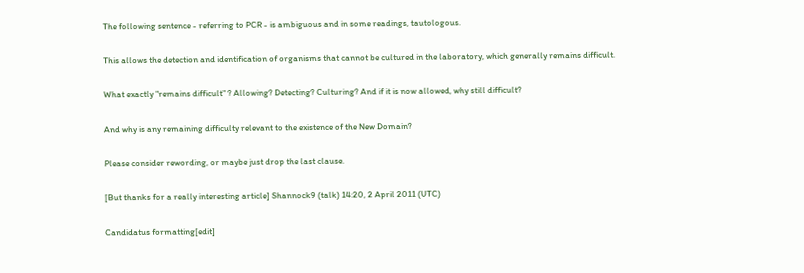The following sentence - referring to PCR - is ambiguous and in some readings, tautologous.

This allows the detection and identification of organisms that cannot be cultured in the laboratory, which generally remains difficult.

What exactly "remains difficult" ? Allowing? Detecting? Culturing? And if it is now allowed, why still difficult?

And why is any remaining difficulty relevant to the existence of the New Domain?

Please consider rewording, or maybe just drop the last clause.

[But thanks for a really interesting article] Shannock9 (talk) 14:20, 2 April 2011 (UTC)

Candidatus formatting[edit]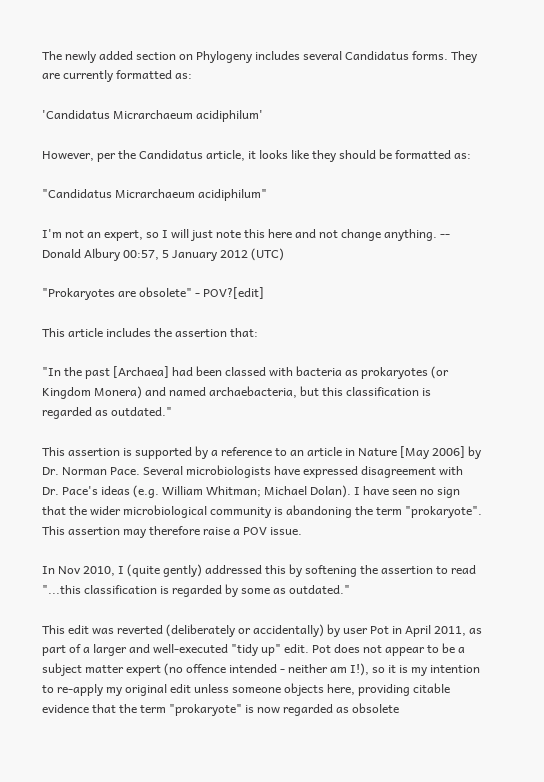The newly added section on Phylogeny includes several Candidatus forms. They are currently formatted as:

'Candidatus Micrarchaeum acidiphilum'

However, per the Candidatus article, it looks like they should be formatted as:

"Candidatus Micrarchaeum acidiphilum"

I'm not an expert, so I will just note this here and not change anything. -- Donald Albury 00:57, 5 January 2012 (UTC)

"Prokaryotes are obsolete" - POV?[edit]

This article includes the assertion that:

"In the past [Archaea] had been classed with bacteria as prokaryotes (or Kingdom Monera) and named archaebacteria, but this classification is regarded as outdated."

This assertion is supported by a reference to an article in Nature [May 2006] by Dr. Norman Pace. Several microbiologists have expressed disagreement with Dr. Pace's ideas (e.g. William Whitman; Michael Dolan). I have seen no sign that the wider microbiological community is abandoning the term "prokaryote". This assertion may therefore raise a POV issue.

In Nov 2010, I (quite gently) addressed this by softening the assertion to read "...this classification is regarded by some as outdated."

This edit was reverted (deliberately or accidentally) by user Pot in April 2011, as part of a larger and well-executed "tidy up" edit. Pot does not appear to be a subject matter expert (no offence intended - neither am I!), so it is my intention to re-apply my original edit unless someone objects here, providing citable evidence that the term "prokaryote" is now regarded as obsolete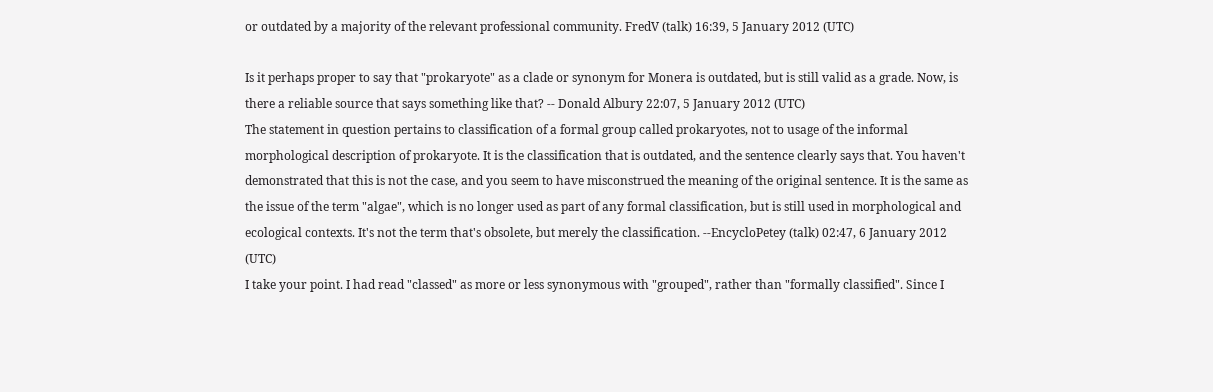or outdated by a majority of the relevant professional community. FredV (talk) 16:39, 5 January 2012 (UTC)

Is it perhaps proper to say that "prokaryote" as a clade or synonym for Monera is outdated, but is still valid as a grade. Now, is there a reliable source that says something like that? -- Donald Albury 22:07, 5 January 2012 (UTC)
The statement in question pertains to classification of a formal group called prokaryotes, not to usage of the informal morphological description of prokaryote. It is the classification that is outdated, and the sentence clearly says that. You haven't demonstrated that this is not the case, and you seem to have misconstrued the meaning of the original sentence. It is the same as the issue of the term "algae", which is no longer used as part of any formal classification, but is still used in morphological and ecological contexts. It's not the term that's obsolete, but merely the classification. --EncycloPetey (talk) 02:47, 6 January 2012 (UTC)
I take your point. I had read "classed" as more or less synonymous with "grouped", rather than "formally classified". Since I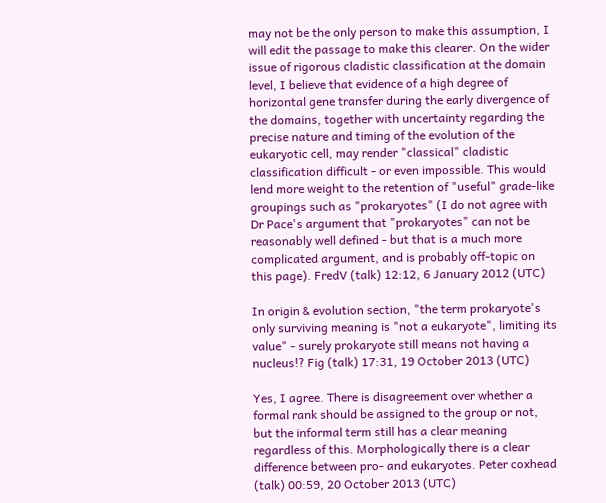may not be the only person to make this assumption, I will edit the passage to make this clearer. On the wider issue of rigorous cladistic classification at the domain level, I believe that evidence of a high degree of horizontal gene transfer during the early divergence of the domains, together with uncertainty regarding the precise nature and timing of the evolution of the eukaryotic cell, may render "classical" cladistic classification difficult - or even impossible. This would lend more weight to the retention of "useful" grade-like groupings such as "prokaryotes" (I do not agree with Dr Pace's argument that "prokaryotes" can not be reasonably well defined - but that is a much more complicated argument, and is probably off-topic on this page). FredV (talk) 12:12, 6 January 2012 (UTC)

In origin & evolution section, "the term prokaryote's only surviving meaning is "not a eukaryote", limiting its value" - surely prokaryote still means not having a nucleus!? Fig (talk) 17:31, 19 October 2013 (UTC)

Yes, I agree. There is disagreement over whether a formal rank should be assigned to the group or not, but the informal term still has a clear meaning regardless of this. Morphologically there is a clear difference between pro- and eukaryotes. Peter coxhead (talk) 00:59, 20 October 2013 (UTC)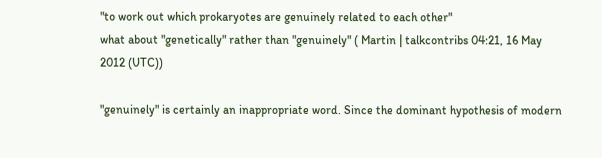"to work out which prokaryotes are genuinely related to each other"
what about "genetically" rather than "genuinely" ( Martin | talkcontribs 04:21, 16 May 2012 (UTC))

"genuinely" is certainly an inappropriate word. Since the dominant hypothesis of modern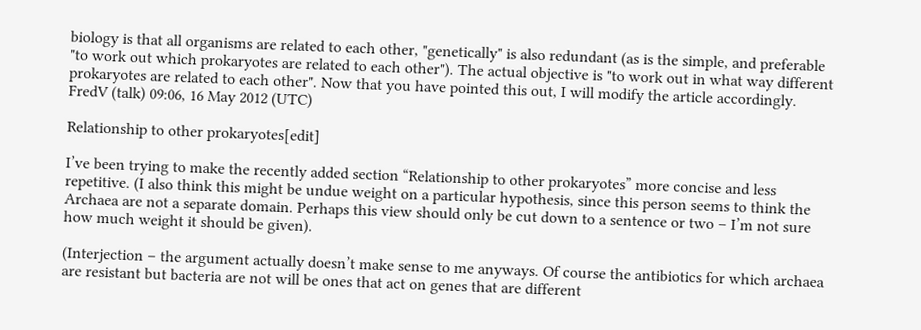biology is that all organisms are related to each other, "genetically" is also redundant (as is the simple, and preferable "to work out which prokaryotes are related to each other"). The actual objective is "to work out in what way different prokaryotes are related to each other". Now that you have pointed this out, I will modify the article accordingly. FredV (talk) 09:06, 16 May 2012 (UTC)

Relationship to other prokaryotes[edit]

I’ve been trying to make the recently added section “Relationship to other prokaryotes” more concise and less repetitive. (I also think this might be undue weight on a particular hypothesis, since this person seems to think the Archaea are not a separate domain. Perhaps this view should only be cut down to a sentence or two – I’m not sure how much weight it should be given).

(Interjection – the argument actually doesn’t make sense to me anyways. Of course the antibiotics for which archaea are resistant but bacteria are not will be ones that act on genes that are different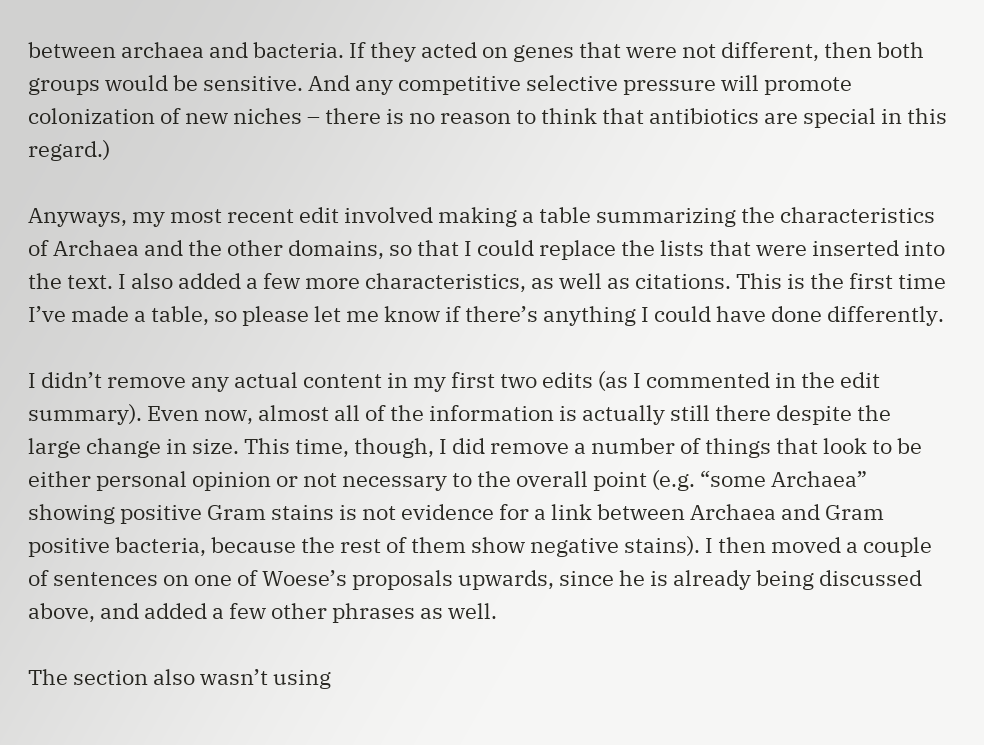between archaea and bacteria. If they acted on genes that were not different, then both groups would be sensitive. And any competitive selective pressure will promote colonization of new niches – there is no reason to think that antibiotics are special in this regard.)

Anyways, my most recent edit involved making a table summarizing the characteristics of Archaea and the other domains, so that I could replace the lists that were inserted into the text. I also added a few more characteristics, as well as citations. This is the first time I’ve made a table, so please let me know if there’s anything I could have done differently.

I didn’t remove any actual content in my first two edits (as I commented in the edit summary). Even now, almost all of the information is actually still there despite the large change in size. This time, though, I did remove a number of things that look to be either personal opinion or not necessary to the overall point (e.g. “some Archaea” showing positive Gram stains is not evidence for a link between Archaea and Gram positive bacteria, because the rest of them show negative stains). I then moved a couple of sentences on one of Woese’s proposals upwards, since he is already being discussed above, and added a few other phrases as well.

The section also wasn’t using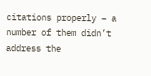citations properly – a number of them didn’t address the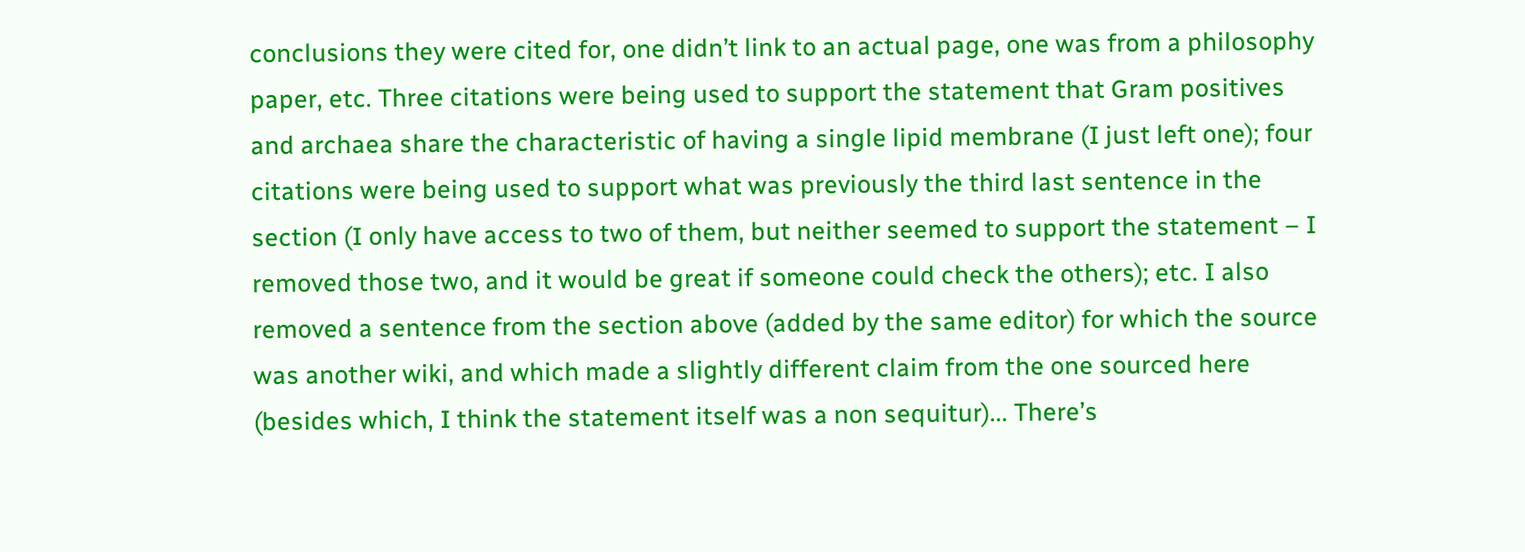conclusions they were cited for, one didn’t link to an actual page, one was from a philosophy paper, etc. Three citations were being used to support the statement that Gram positives and archaea share the characteristic of having a single lipid membrane (I just left one); four citations were being used to support what was previously the third last sentence in the section (I only have access to two of them, but neither seemed to support the statement – I removed those two, and it would be great if someone could check the others); etc. I also removed a sentence from the section above (added by the same editor) for which the source was another wiki, and which made a slightly different claim from the one sourced here (besides which, I think the statement itself was a non sequitur)... There’s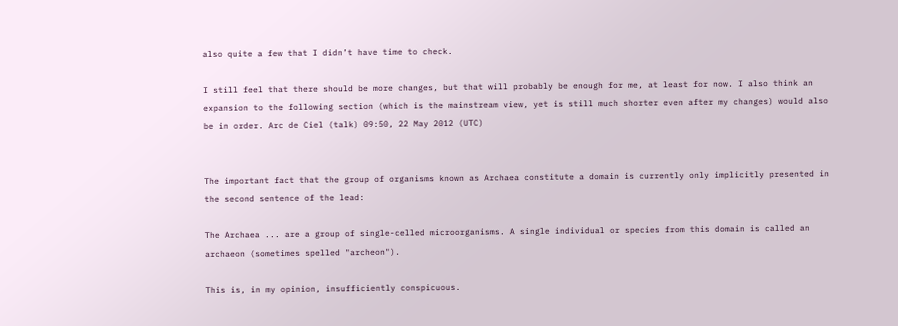also quite a few that I didn’t have time to check.

I still feel that there should be more changes, but that will probably be enough for me, at least for now. I also think an expansion to the following section (which is the mainstream view, yet is still much shorter even after my changes) would also be in order. Arc de Ciel (talk) 09:50, 22 May 2012 (UTC)


The important fact that the group of organisms known as Archaea constitute a domain is currently only implicitly presented in the second sentence of the lead:

The Archaea ... are a group of single-celled microorganisms. A single individual or species from this domain is called an archaeon (sometimes spelled "archeon").

This is, in my opinion, insufficiently conspicuous.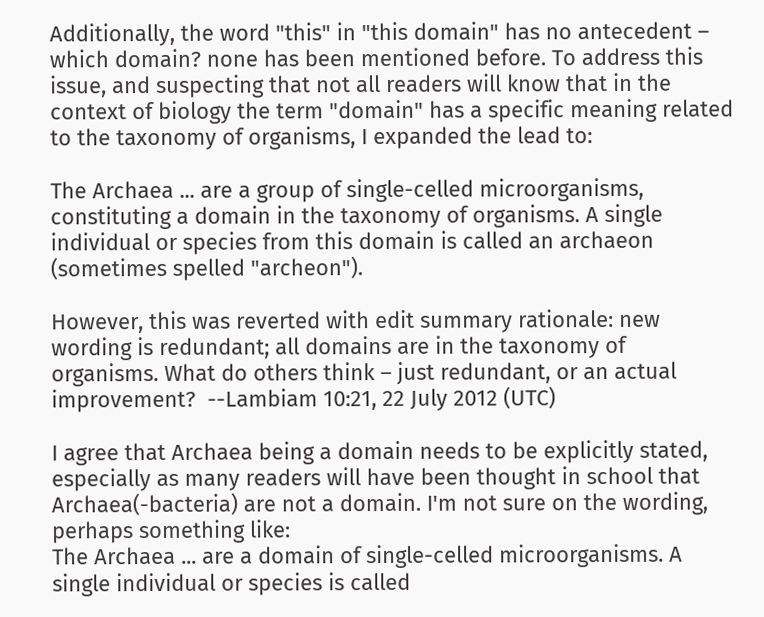Additionally, the word "this" in "this domain" has no antecedent – which domain? none has been mentioned before. To address this issue, and suspecting that not all readers will know that in the context of biology the term "domain" has a specific meaning related to the taxonomy of organisms, I expanded the lead to:

The Archaea ... are a group of single-celled microorganisms, constituting a domain in the taxonomy of organisms. A single individual or species from this domain is called an archaeon (sometimes spelled "archeon").

However, this was reverted with edit summary rationale: new wording is redundant; all domains are in the taxonomy of organisms. What do others think – just redundant, or an actual improvement?  --Lambiam 10:21, 22 July 2012 (UTC)

I agree that Archaea being a domain needs to be explicitly stated, especially as many readers will have been thought in school that Archaea(-bacteria) are not a domain. I'm not sure on the wording, perhaps something like:
The Archaea ... are a domain of single-celled microorganisms. A single individual or species is called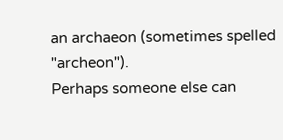an archaeon (sometimes spelled "archeon").
Perhaps someone else can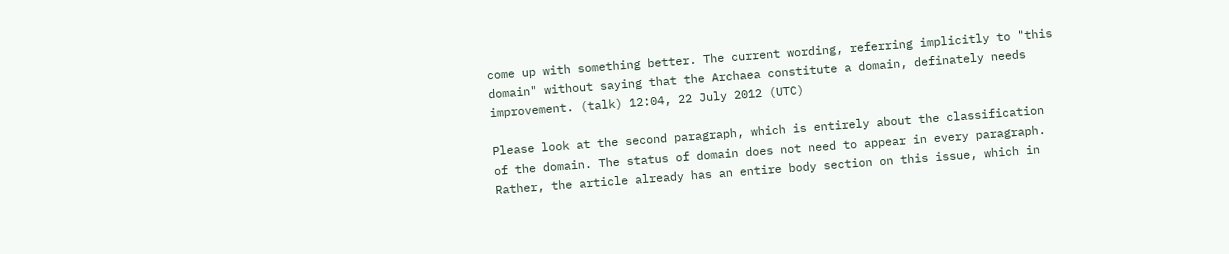come up with something better. The current wording, referring implicitly to "this domain" without saying that the Archaea constitute a domain, definately needs improvement. (talk) 12:04, 22 July 2012 (UTC)

Please look at the second paragraph, which is entirely about the classification of the domain. The status of domain does not need to appear in every paragraph. Rather, the article already has an entire body section on this issue, which in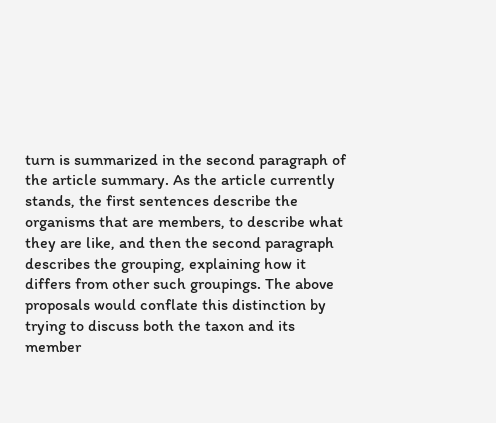turn is summarized in the second paragraph of the article summary. As the article currently stands, the first sentences describe the organisms that are members, to describe what they are like, and then the second paragraph describes the grouping, explaining how it differs from other such groupings. The above proposals would conflate this distinction by trying to discuss both the taxon and its member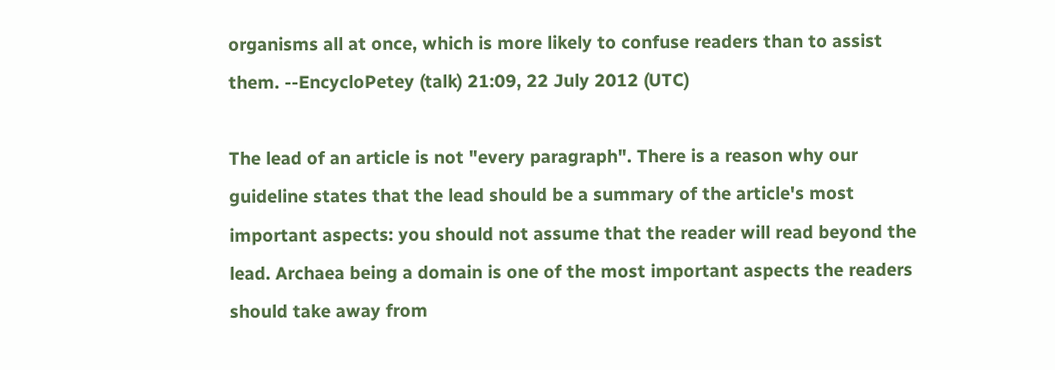organisms all at once, which is more likely to confuse readers than to assist them. --EncycloPetey (talk) 21:09, 22 July 2012 (UTC)

The lead of an article is not "every paragraph". There is a reason why our guideline states that the lead should be a summary of the article's most important aspects: you should not assume that the reader will read beyond the lead. Archaea being a domain is one of the most important aspects the readers should take away from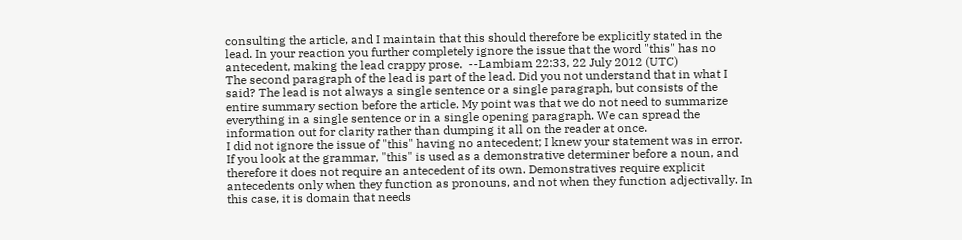consulting the article, and I maintain that this should therefore be explicitly stated in the lead. In your reaction you further completely ignore the issue that the word "this" has no antecedent, making the lead crappy prose.  --Lambiam 22:33, 22 July 2012 (UTC)
The second paragraph of the lead is part of the lead. Did you not understand that in what I said? The lead is not always a single sentence or a single paragraph, but consists of the entire summary section before the article. My point was that we do not need to summarize everything in a single sentence or in a single opening paragraph. We can spread the information out for clarity rather than dumping it all on the reader at once.
I did not ignore the issue of "this" having no antecedent; I knew your statement was in error. If you look at the grammar, "this" is used as a demonstrative determiner before a noun, and therefore it does not require an antecedent of its own. Demonstratives require explicit antecedents only when they function as pronouns, and not when they function adjectivally. In this case, it is domain that needs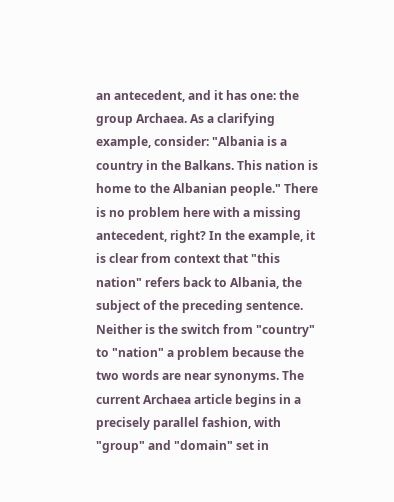an antecedent, and it has one: the group Archaea. As a clarifying example, consider: "Albania is a country in the Balkans. This nation is home to the Albanian people." There is no problem here with a missing antecedent, right? In the example, it is clear from context that "this nation" refers back to Albania, the subject of the preceding sentence. Neither is the switch from "country" to "nation" a problem because the two words are near synonyms. The current Archaea article begins in a precisely parallel fashion, with "group" and "domain" set in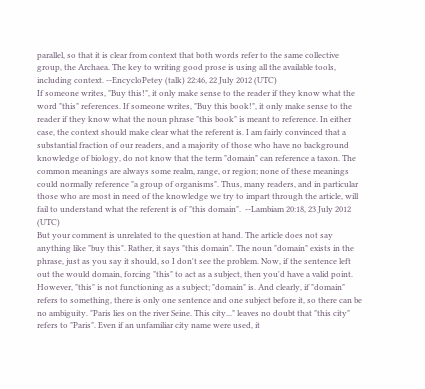parallel, so that it is clear from context that both words refer to the same collective group, the Archaea. The key to writing good prose is using all the available tools, including context. --EncycloPetey (talk) 22:46, 22 July 2012 (UTC)
If someone writes, "Buy this!", it only make sense to the reader if they know what the word "this" references. If someone writes, "Buy this book!", it only make sense to the reader if they know what the noun phrase "this book" is meant to reference. In either case, the context should make clear what the referent is. I am fairly convinced that a substantial fraction of our readers, and a majority of those who have no background knowledge of biology, do not know that the term "domain" can reference a taxon. The common meanings are always some realm, range, or region; none of these meanings could normally reference "a group of organisms". Thus, many readers, and in particular those who are most in need of the knowledge we try to impart through the article, will fail to understand what the referent is of "this domain".  --Lambiam 20:18, 23 July 2012 (UTC)
But your comment is unrelated to the question at hand. The article does not say anything like "buy this". Rather, it says "this domain". The noun "domain" exists in the phrase, just as you say it should, so I don't see the problem. Now, if the sentence left out the would domain, forcing "this" to act as a subject, then you'd have a valid point. However, "this" is not functioning as a subject; "domain" is. And clearly, if "domain" refers to something, there is only one sentence and one subject before it, so there can be no ambiguity. "Paris lies on the river Seine. This city..." leaves no doubt that "this city" refers to "Paris". Even if an unfamiliar city name were used, it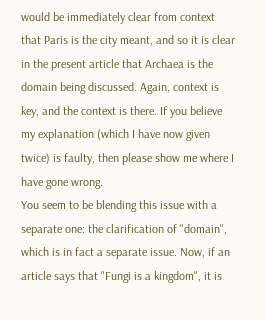would be immediately clear from context that Paris is the city meant, and so it is clear in the present article that Archaea is the domain being discussed. Again, context is key, and the context is there. If you believe my explanation (which I have now given twice) is faulty, then please show me where I have gone wrong.
You seem to be blending this issue with a separate one: the clarification of "domain", which is in fact a separate issue. Now, if an article says that "Fungi is a kingdom", it is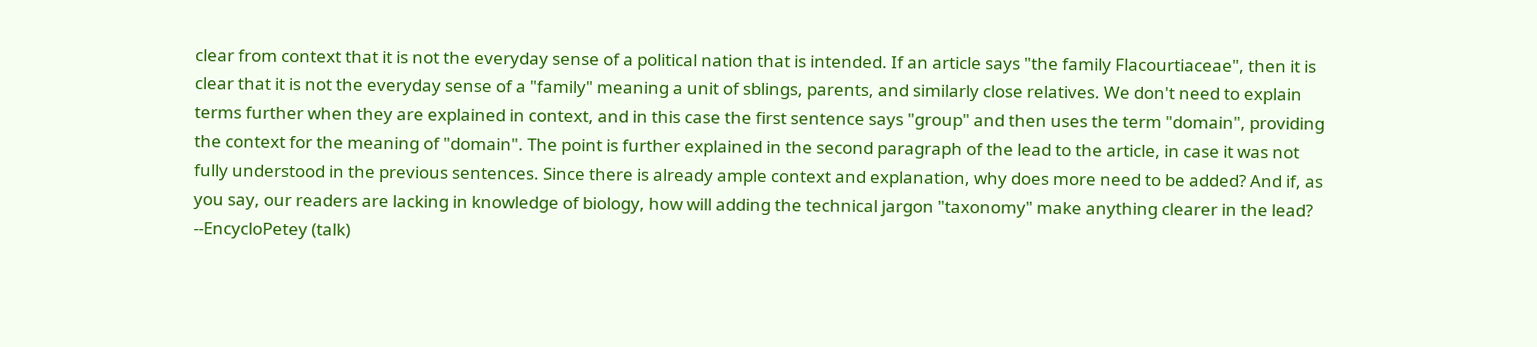clear from context that it is not the everyday sense of a political nation that is intended. If an article says "the family Flacourtiaceae", then it is clear that it is not the everyday sense of a "family" meaning a unit of sblings, parents, and similarly close relatives. We don't need to explain terms further when they are explained in context, and in this case the first sentence says "group" and then uses the term "domain", providing the context for the meaning of "domain". The point is further explained in the second paragraph of the lead to the article, in case it was not fully understood in the previous sentences. Since there is already ample context and explanation, why does more need to be added? And if, as you say, our readers are lacking in knowledge of biology, how will adding the technical jargon "taxonomy" make anything clearer in the lead? --EncycloPetey (talk)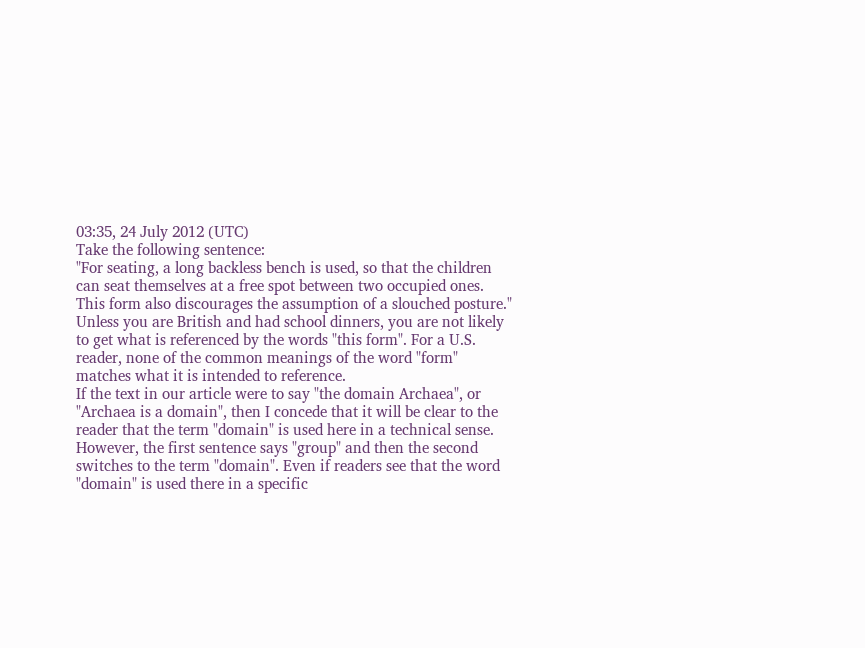03:35, 24 July 2012 (UTC)
Take the following sentence:
"For seating, a long backless bench is used, so that the children can seat themselves at a free spot between two occupied ones. This form also discourages the assumption of a slouched posture."
Unless you are British and had school dinners, you are not likely to get what is referenced by the words "this form". For a U.S. reader, none of the common meanings of the word "form" matches what it is intended to reference.
If the text in our article were to say "the domain Archaea", or "Archaea is a domain", then I concede that it will be clear to the reader that the term "domain" is used here in a technical sense. However, the first sentence says "group" and then the second switches to the term "domain". Even if readers see that the word "domain" is used there in a specific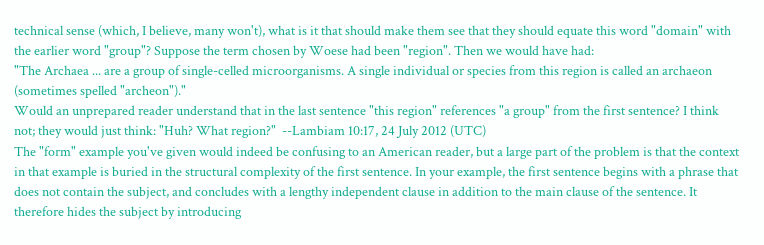technical sense (which, I believe, many won't), what is it that should make them see that they should equate this word "domain" with the earlier word "group"? Suppose the term chosen by Woese had been "region". Then we would have had:
"The Archaea ... are a group of single-celled microorganisms. A single individual or species from this region is called an archaeon (sometimes spelled "archeon")."
Would an unprepared reader understand that in the last sentence "this region" references "a group" from the first sentence? I think not; they would just think: "Huh? What region?"  --Lambiam 10:17, 24 July 2012 (UTC)
The "form" example you've given would indeed be confusing to an American reader, but a large part of the problem is that the context in that example is buried in the structural complexity of the first sentence. In your example, the first sentence begins with a phrase that does not contain the subject, and concludes with a lengthy independent clause in addition to the main clause of the sentence. It therefore hides the subject by introducing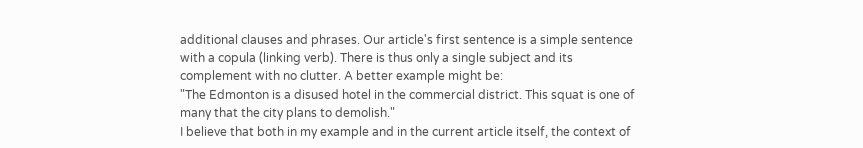additional clauses and phrases. Our article's first sentence is a simple sentence with a copula (linking verb). There is thus only a single subject and its complement with no clutter. A better example might be:
"The Edmonton is a disused hotel in the commercial district. This squat is one of many that the city plans to demolish."
I believe that both in my example and in the current article itself, the context of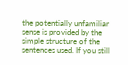the potentially unfamiliar sense is provided by the simple structure of the sentences used. If you still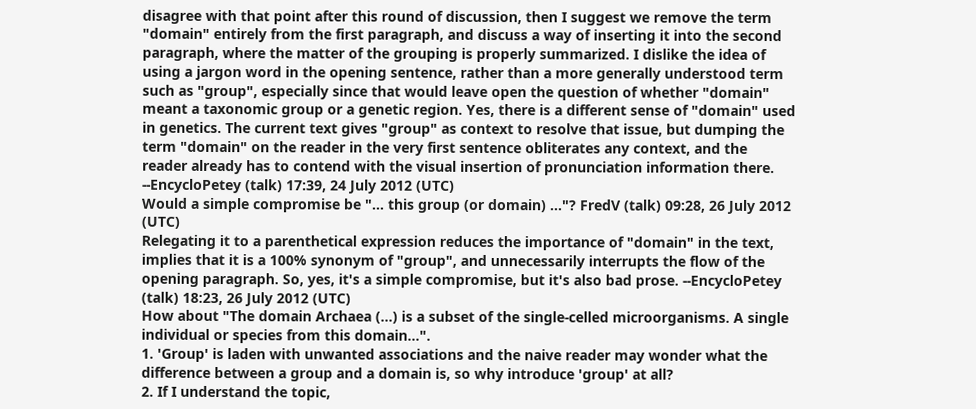disagree with that point after this round of discussion, then I suggest we remove the term "domain" entirely from the first paragraph, and discuss a way of inserting it into the second paragraph, where the matter of the grouping is properly summarized. I dislike the idea of using a jargon word in the opening sentence, rather than a more generally understood term such as "group", especially since that would leave open the question of whether "domain" meant a taxonomic group or a genetic region. Yes, there is a different sense of "domain" used in genetics. The current text gives "group" as context to resolve that issue, but dumping the term "domain" on the reader in the very first sentence obliterates any context, and the reader already has to contend with the visual insertion of pronunciation information there. --EncycloPetey (talk) 17:39, 24 July 2012 (UTC)
Would a simple compromise be "... this group (or domain) ..."? FredV (talk) 09:28, 26 July 2012 (UTC)
Relegating it to a parenthetical expression reduces the importance of "domain" in the text, implies that it is a 100% synonym of "group", and unnecessarily interrupts the flow of the opening paragraph. So, yes, it's a simple compromise, but it's also bad prose. --EncycloPetey (talk) 18:23, 26 July 2012 (UTC)
How about "The domain Archaea (...) is a subset of the single-celled microorganisms. A single individual or species from this domain...".
1. 'Group' is laden with unwanted associations and the naive reader may wonder what the difference between a group and a domain is, so why introduce 'group' at all?
2. If I understand the topic,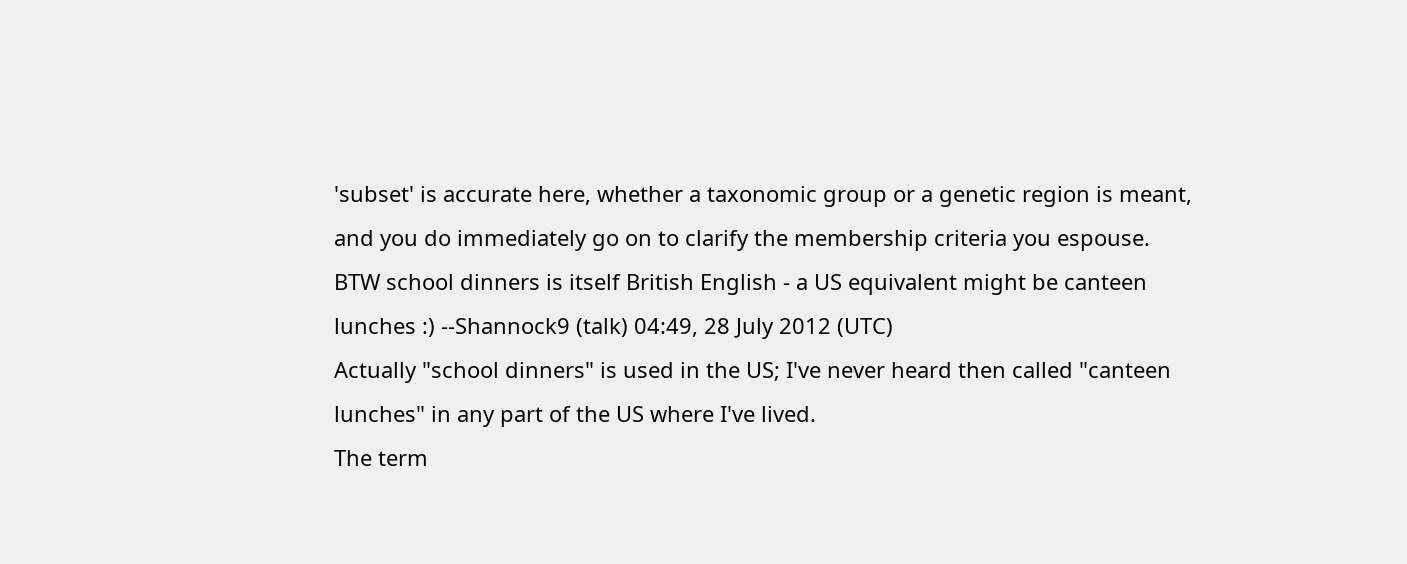'subset' is accurate here, whether a taxonomic group or a genetic region is meant, and you do immediately go on to clarify the membership criteria you espouse.
BTW school dinners is itself British English - a US equivalent might be canteen lunches :) --Shannock9 (talk) 04:49, 28 July 2012 (UTC)
Actually "school dinners" is used in the US; I've never heard then called "canteen lunches" in any part of the US where I've lived.
The term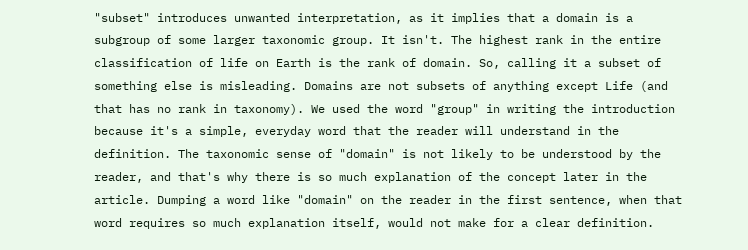"subset" introduces unwanted interpretation, as it implies that a domain is a subgroup of some larger taxonomic group. It isn't. The highest rank in the entire classification of life on Earth is the rank of domain. So, calling it a subset of something else is misleading. Domains are not subsets of anything except Life (and that has no rank in taxonomy). We used the word "group" in writing the introduction because it's a simple, everyday word that the reader will understand in the definition. The taxonomic sense of "domain" is not likely to be understood by the reader, and that's why there is so much explanation of the concept later in the article. Dumping a word like "domain" on the reader in the first sentence, when that word requires so much explanation itself, would not make for a clear definition.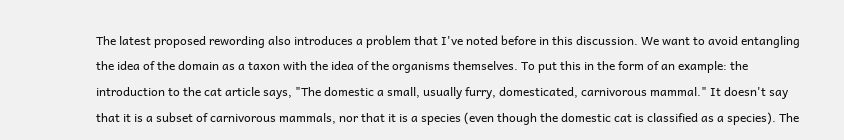The latest proposed rewording also introduces a problem that I've noted before in this discussion. We want to avoid entangling the idea of the domain as a taxon with the idea of the organisms themselves. To put this in the form of an example: the introduction to the cat article says, "The domestic a small, usually furry, domesticated, carnivorous mammal." It doesn't say that it is a subset of carnivorous mammals, nor that it is a species (even though the domestic cat is classified as a species). The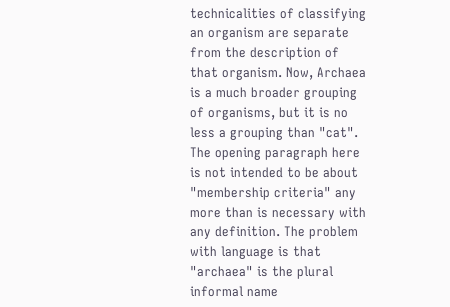technicalities of classifying an organism are separate from the description of that organism. Now, Archaea is a much broader grouping of organisms, but it is no less a grouping than "cat". The opening paragraph here is not intended to be about "membership criteria" any more than is necessary with any definition. The problem with language is that "archaea" is the plural informal name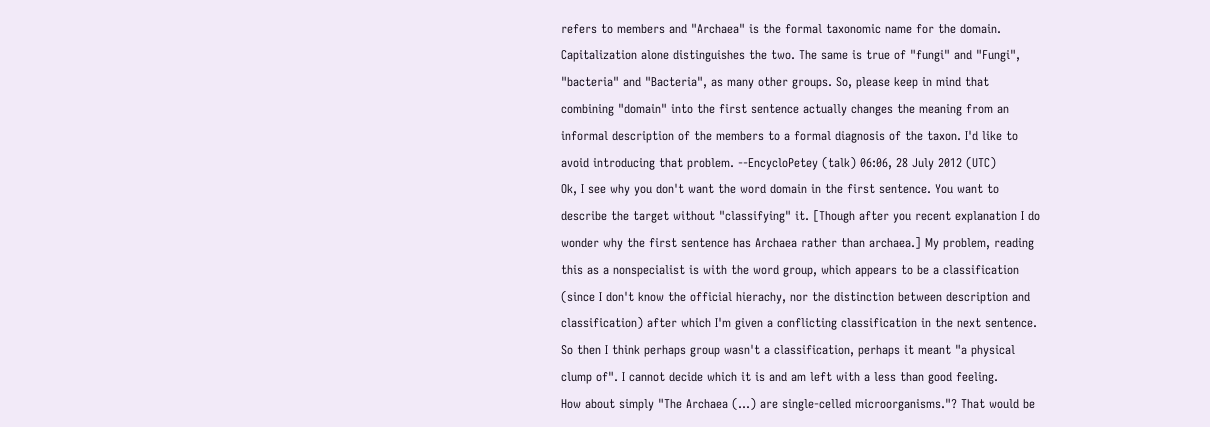refers to members and "Archaea" is the formal taxonomic name for the domain. Capitalization alone distinguishes the two. The same is true of "fungi" and "Fungi", "bacteria" and "Bacteria", as many other groups. So, please keep in mind that combining "domain" into the first sentence actually changes the meaning from an informal description of the members to a formal diagnosis of the taxon. I'd like to avoid introducing that problem. --EncycloPetey (talk) 06:06, 28 July 2012 (UTC)
Ok, I see why you don't want the word domain in the first sentence. You want to describe the target without "classifying" it. [Though after you recent explanation I do wonder why the first sentence has Archaea rather than archaea.] My problem, reading this as a nonspecialist is with the word group, which appears to be a classification (since I don't know the official hierachy, nor the distinction between description and classification) after which I'm given a conflicting classification in the next sentence. So then I think perhaps group wasn't a classification, perhaps it meant "a physical clump of". I cannot decide which it is and am left with a less than good feeling.
How about simply "The Archaea (...) are single-celled microorganisms."? That would be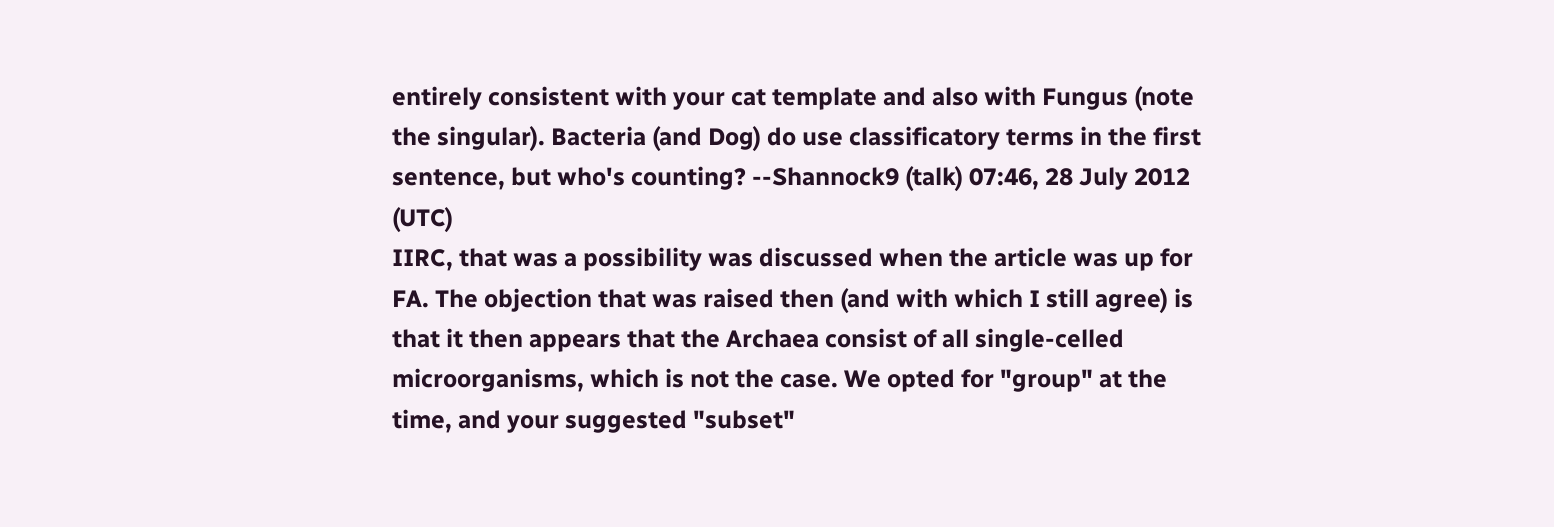entirely consistent with your cat template and also with Fungus (note the singular). Bacteria (and Dog) do use classificatory terms in the first sentence, but who's counting? --Shannock9 (talk) 07:46, 28 July 2012 (UTC)
IIRC, that was a possibility was discussed when the article was up for FA. The objection that was raised then (and with which I still agree) is that it then appears that the Archaea consist of all single-celled microorganisms, which is not the case. We opted for "group" at the time, and your suggested "subset"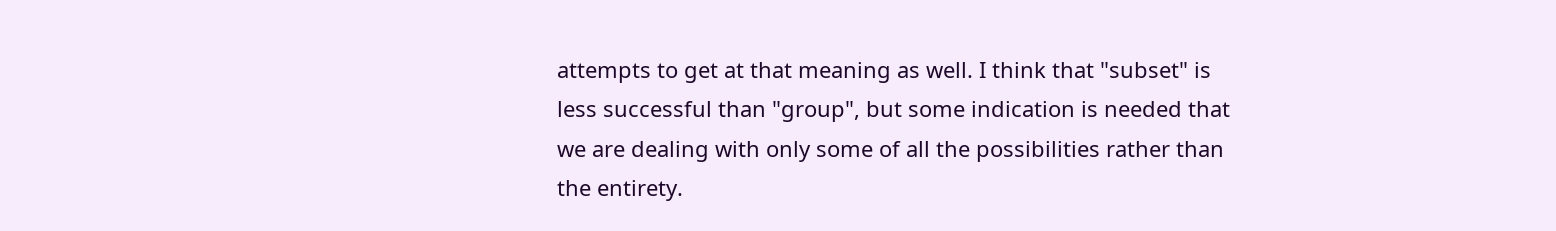attempts to get at that meaning as well. I think that "subset" is less successful than "group", but some indication is needed that we are dealing with only some of all the possibilities rather than the entirety.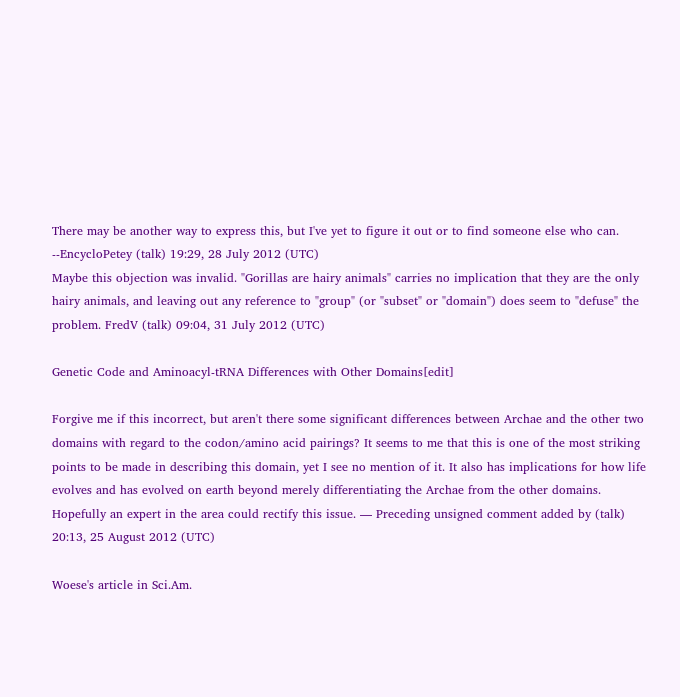There may be another way to express this, but I've yet to figure it out or to find someone else who can. --EncycloPetey (talk) 19:29, 28 July 2012 (UTC)
Maybe this objection was invalid. "Gorillas are hairy animals" carries no implication that they are the only hairy animals, and leaving out any reference to "group" (or "subset" or "domain") does seem to "defuse" the problem. FredV (talk) 09:04, 31 July 2012 (UTC)

Genetic Code and Aminoacyl-tRNA Differences with Other Domains[edit]

Forgive me if this incorrect, but aren't there some significant differences between Archae and the other two domains with regard to the codon/amino acid pairings? It seems to me that this is one of the most striking points to be made in describing this domain, yet I see no mention of it. It also has implications for how life evolves and has evolved on earth beyond merely differentiating the Archae from the other domains. Hopefully an expert in the area could rectify this issue. — Preceding unsigned comment added by (talk) 20:13, 25 August 2012 (UTC)

Woese's article in Sci.Am.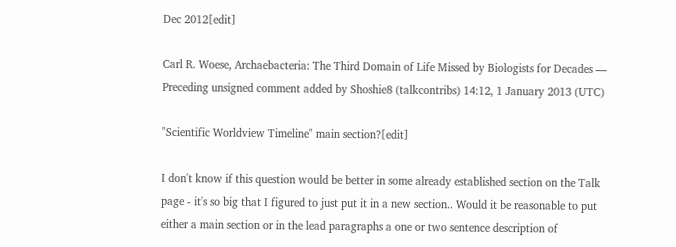Dec 2012[edit]

Carl R. Woese, Archaebacteria: The Third Domain of Life Missed by Biologists for Decades — Preceding unsigned comment added by Shoshie8 (talkcontribs) 14:12, 1 January 2013 (UTC)

"Scientific Worldview Timeline" main section?[edit]

I don't know if this question would be better in some already established section on the Talk page - it's so big that I figured to just put it in a new section.. Would it be reasonable to put either a main section or in the lead paragraphs a one or two sentence description of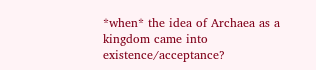*when* the idea of Archaea as a kingdom came into existence/acceptance?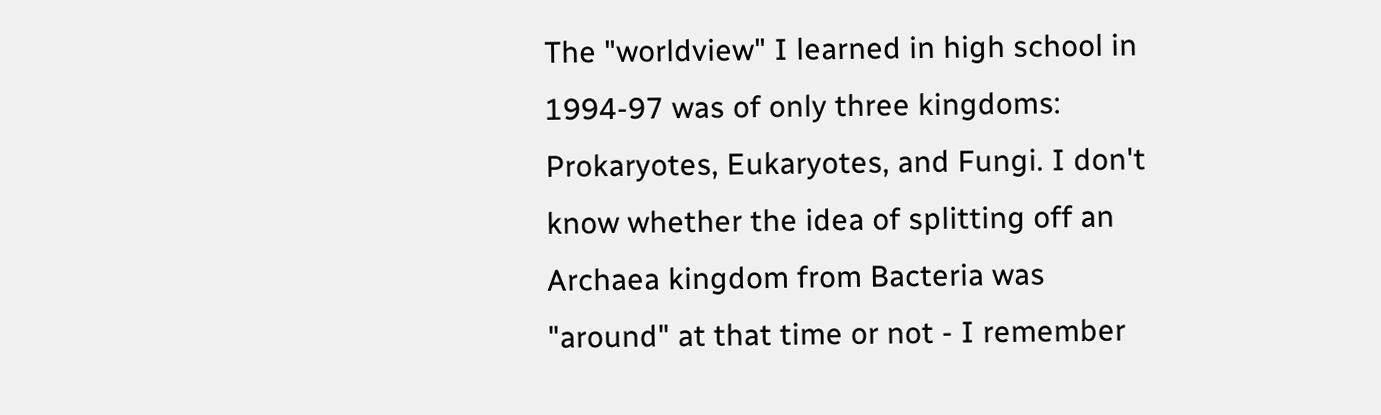The "worldview" I learned in high school in 1994-97 was of only three kingdoms: Prokaryotes, Eukaryotes, and Fungi. I don't know whether the idea of splitting off an Archaea kingdom from Bacteria was "around" at that time or not - I remember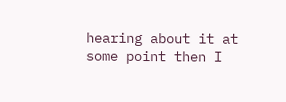hearing about it at some point then I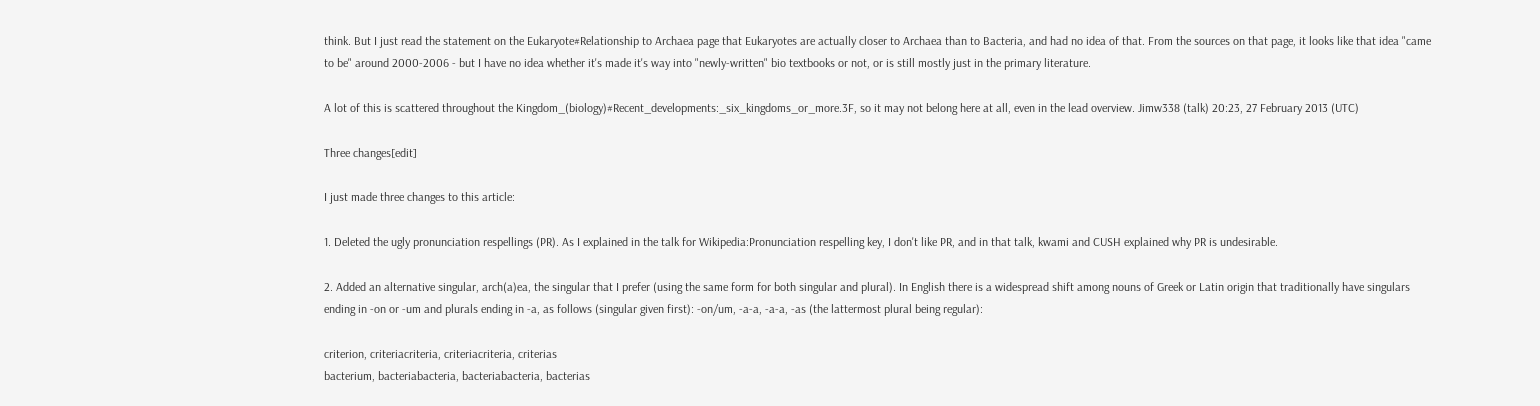think. But I just read the statement on the Eukaryote#Relationship to Archaea page that Eukaryotes are actually closer to Archaea than to Bacteria, and had no idea of that. From the sources on that page, it looks like that idea "came to be" around 2000-2006 - but I have no idea whether it's made it's way into "newly-written" bio textbooks or not, or is still mostly just in the primary literature.

A lot of this is scattered throughout the Kingdom_(biology)#Recent_developments:_six_kingdoms_or_more.3F, so it may not belong here at all, even in the lead overview. Jimw338 (talk) 20:23, 27 February 2013 (UTC)

Three changes[edit]

I just made three changes to this article:

1. Deleted the ugly pronunciation respellings (PR). As I explained in the talk for Wikipedia:Pronunciation respelling key, I don't like PR, and in that talk, kwami and CUSH explained why PR is undesirable.

2. Added an alternative singular, arch(a)ea, the singular that I prefer (using the same form for both singular and plural). In English there is a widespread shift among nouns of Greek or Latin origin that traditionally have singulars ending in -on or -um and plurals ending in -a, as follows (singular given first): -on/um, -a-a, -a-a, -as (the lattermost plural being regular):

criterion, criteriacriteria, criteriacriteria, criterias
bacterium, bacteriabacteria, bacteriabacteria, bacterias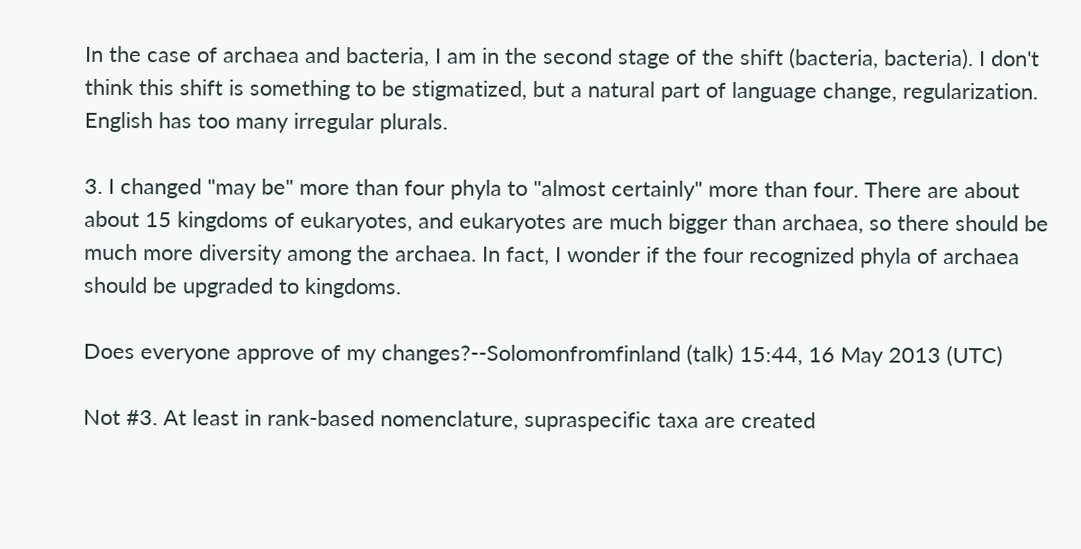In the case of archaea and bacteria, I am in the second stage of the shift (bacteria, bacteria). I don't think this shift is something to be stigmatized, but a natural part of language change, regularization. English has too many irregular plurals.

3. I changed "may be" more than four phyla to "almost certainly" more than four. There are about about 15 kingdoms of eukaryotes, and eukaryotes are much bigger than archaea, so there should be much more diversity among the archaea. In fact, I wonder if the four recognized phyla of archaea should be upgraded to kingdoms.

Does everyone approve of my changes?--Solomonfromfinland (talk) 15:44, 16 May 2013 (UTC)

Not #3. At least in rank-based nomenclature, supraspecific taxa are created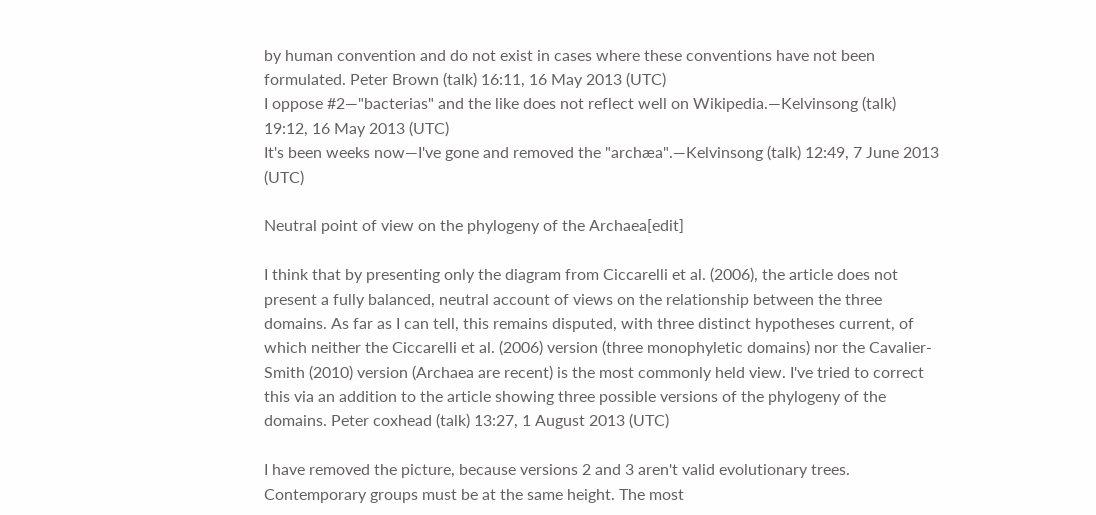by human convention and do not exist in cases where these conventions have not been formulated. Peter Brown (talk) 16:11, 16 May 2013 (UTC)
I oppose #2—"bacterias" and the like does not reflect well on Wikipedia.—Kelvinsong (talk) 19:12, 16 May 2013 (UTC)
It's been weeks now—I've gone and removed the "archæa".—Kelvinsong (talk) 12:49, 7 June 2013 (UTC)

Neutral point of view on the phylogeny of the Archaea[edit]

I think that by presenting only the diagram from Ciccarelli et al. (2006), the article does not present a fully balanced, neutral account of views on the relationship between the three domains. As far as I can tell, this remains disputed, with three distinct hypotheses current, of which neither the Ciccarelli et al. (2006) version (three monophyletic domains) nor the Cavalier-Smith (2010) version (Archaea are recent) is the most commonly held view. I've tried to correct this via an addition to the article showing three possible versions of the phylogeny of the domains. Peter coxhead (talk) 13:27, 1 August 2013 (UTC)

I have removed the picture, because versions 2 and 3 aren't valid evolutionary trees. Contemporary groups must be at the same height. The most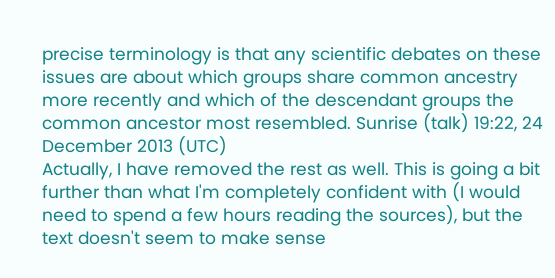precise terminology is that any scientific debates on these issues are about which groups share common ancestry more recently and which of the descendant groups the common ancestor most resembled. Sunrise (talk) 19:22, 24 December 2013 (UTC)
Actually, I have removed the rest as well. This is going a bit further than what I'm completely confident with (I would need to spend a few hours reading the sources), but the text doesn't seem to make sense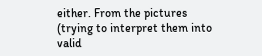either. From the pictures (trying to interpret them into valid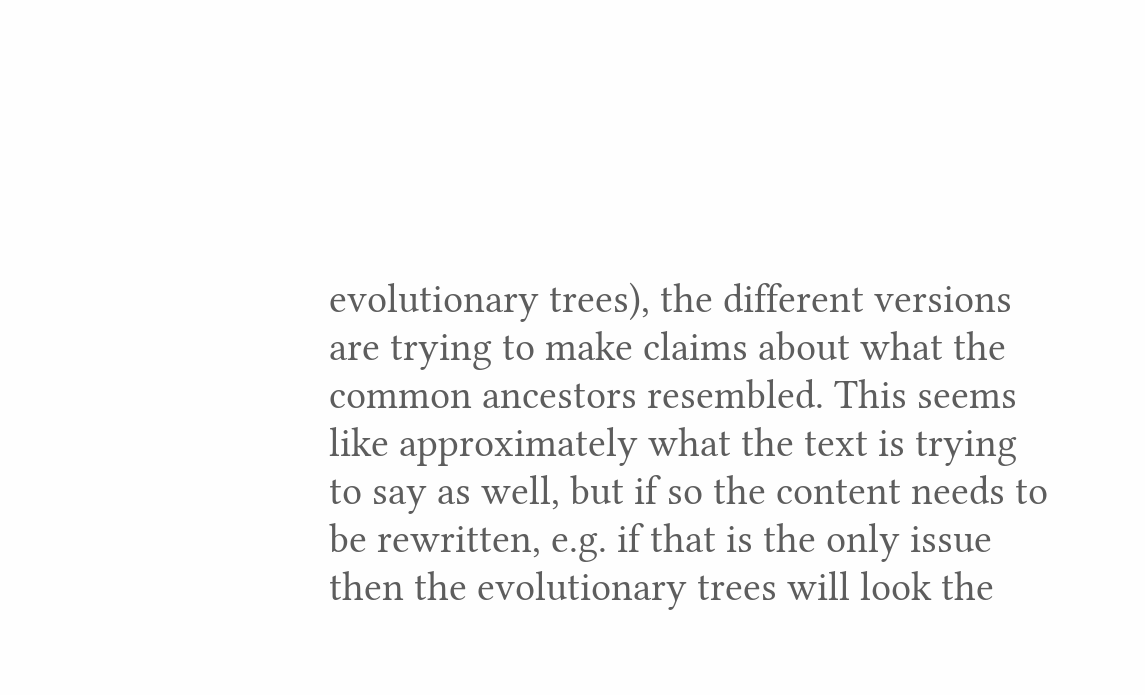evolutionary trees), the different versions are trying to make claims about what the common ancestors resembled. This seems like approximately what the text is trying to say as well, but if so the content needs to be rewritten, e.g. if that is the only issue then the evolutionary trees will look the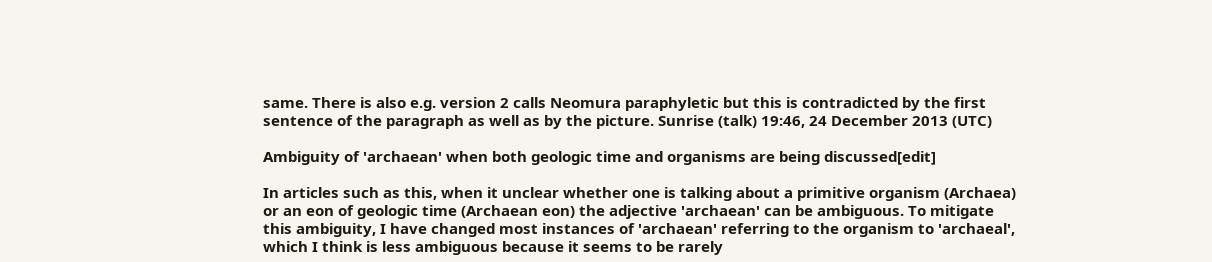same. There is also e.g. version 2 calls Neomura paraphyletic but this is contradicted by the first sentence of the paragraph as well as by the picture. Sunrise (talk) 19:46, 24 December 2013 (UTC)

Ambiguity of 'archaean' when both geologic time and organisms are being discussed[edit]

In articles such as this, when it unclear whether one is talking about a primitive organism (Archaea) or an eon of geologic time (Archaean eon) the adjective 'archaean' can be ambiguous. To mitigate this ambiguity, I have changed most instances of 'archaean' referring to the organism to 'archaeal', which I think is less ambiguous because it seems to be rarely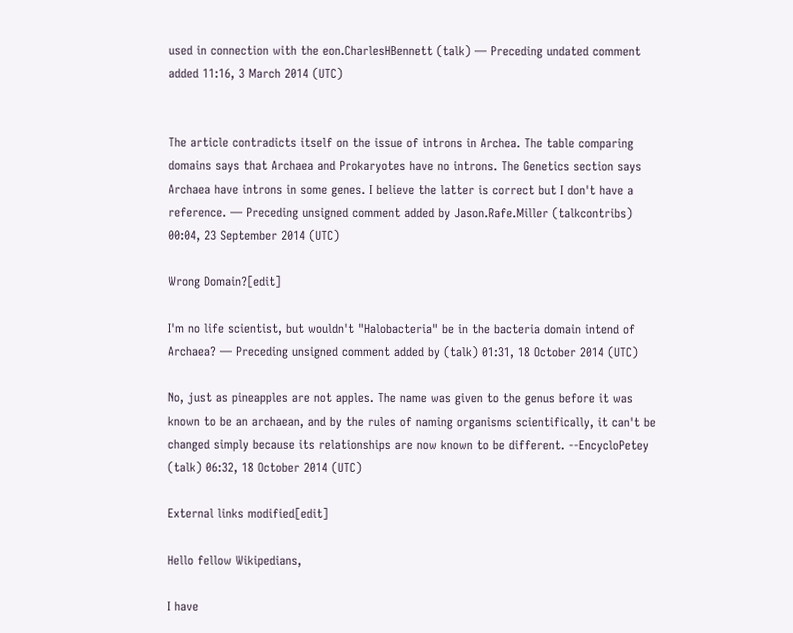used in connection with the eon.CharlesHBennett (talk) — Preceding undated comment added 11:16, 3 March 2014 (UTC)


The article contradicts itself on the issue of introns in Archea. The table comparing domains says that Archaea and Prokaryotes have no introns. The Genetics section says Archaea have introns in some genes. I believe the latter is correct but I don't have a reference. — Preceding unsigned comment added by Jason.Rafe.Miller (talkcontribs) 00:04, 23 September 2014 (UTC)

Wrong Domain?[edit]

I'm no life scientist, but wouldn't "Halobacteria" be in the bacteria domain intend of Archaea? — Preceding unsigned comment added by (talk) 01:31, 18 October 2014 (UTC)

No, just as pineapples are not apples. The name was given to the genus before it was known to be an archaean, and by the rules of naming organisms scientifically, it can't be changed simply because its relationships are now known to be different. --EncycloPetey (talk) 06:32, 18 October 2014 (UTC)

External links modified[edit]

Hello fellow Wikipedians,

I have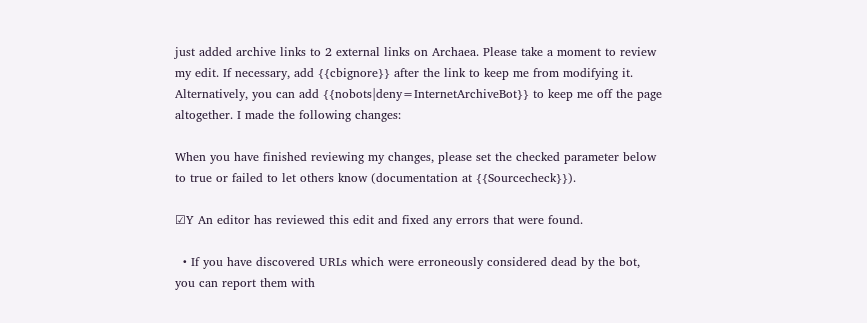just added archive links to 2 external links on Archaea. Please take a moment to review my edit. If necessary, add {{cbignore}} after the link to keep me from modifying it. Alternatively, you can add {{nobots|deny=InternetArchiveBot}} to keep me off the page altogether. I made the following changes:

When you have finished reviewing my changes, please set the checked parameter below to true or failed to let others know (documentation at {{Sourcecheck}}).

☑Y An editor has reviewed this edit and fixed any errors that were found.

  • If you have discovered URLs which were erroneously considered dead by the bot, you can report them with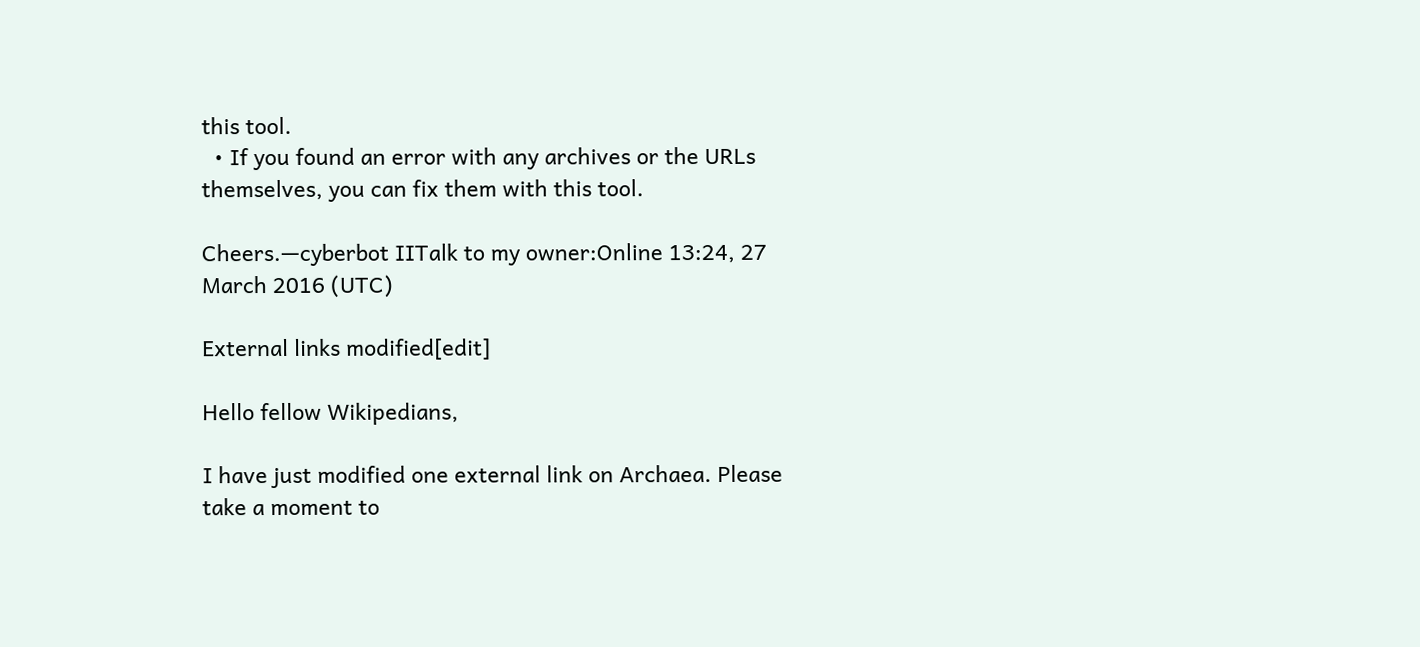this tool.
  • If you found an error with any archives or the URLs themselves, you can fix them with this tool.

Cheers.—cyberbot IITalk to my owner:Online 13:24, 27 March 2016 (UTC)

External links modified[edit]

Hello fellow Wikipedians,

I have just modified one external link on Archaea. Please take a moment to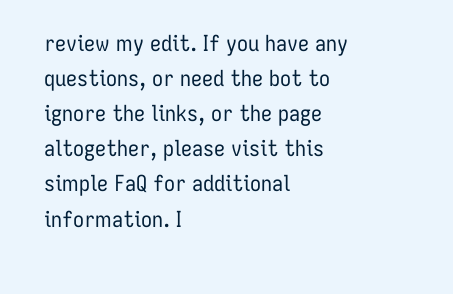review my edit. If you have any questions, or need the bot to ignore the links, or the page altogether, please visit this simple FaQ for additional information. I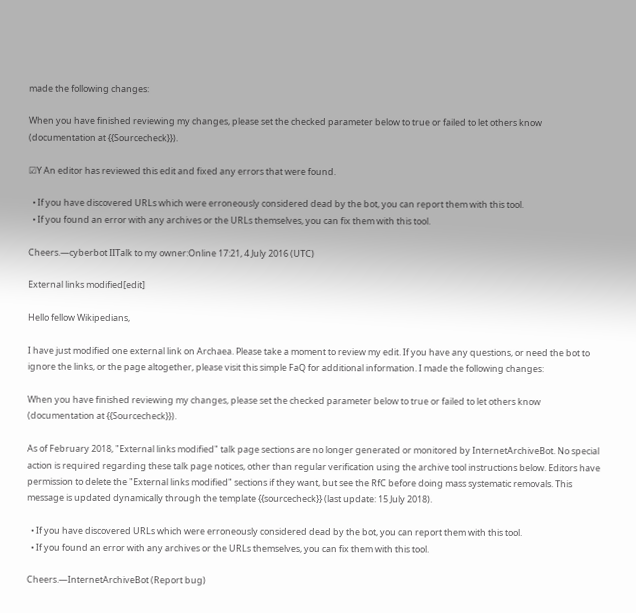made the following changes:

When you have finished reviewing my changes, please set the checked parameter below to true or failed to let others know (documentation at {{Sourcecheck}}).

☑Y An editor has reviewed this edit and fixed any errors that were found.

  • If you have discovered URLs which were erroneously considered dead by the bot, you can report them with this tool.
  • If you found an error with any archives or the URLs themselves, you can fix them with this tool.

Cheers.—cyberbot IITalk to my owner:Online 17:21, 4 July 2016 (UTC)

External links modified[edit]

Hello fellow Wikipedians,

I have just modified one external link on Archaea. Please take a moment to review my edit. If you have any questions, or need the bot to ignore the links, or the page altogether, please visit this simple FaQ for additional information. I made the following changes:

When you have finished reviewing my changes, please set the checked parameter below to true or failed to let others know (documentation at {{Sourcecheck}}).

As of February 2018, "External links modified" talk page sections are no longer generated or monitored by InternetArchiveBot. No special action is required regarding these talk page notices, other than regular verification using the archive tool instructions below. Editors have permission to delete the "External links modified" sections if they want, but see the RfC before doing mass systematic removals. This message is updated dynamically through the template {{sourcecheck}} (last update: 15 July 2018).

  • If you have discovered URLs which were erroneously considered dead by the bot, you can report them with this tool.
  • If you found an error with any archives or the URLs themselves, you can fix them with this tool.

Cheers.—InternetArchiveBot (Report bug)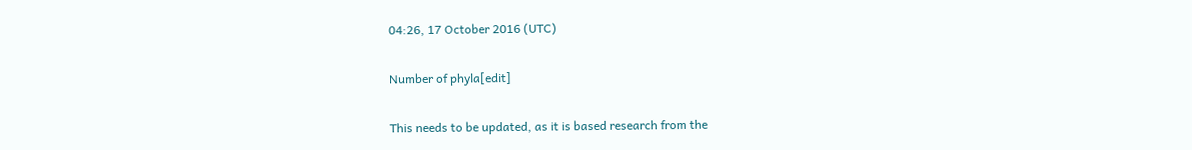04:26, 17 October 2016 (UTC)

Number of phyla[edit]

This needs to be updated, as it is based research from the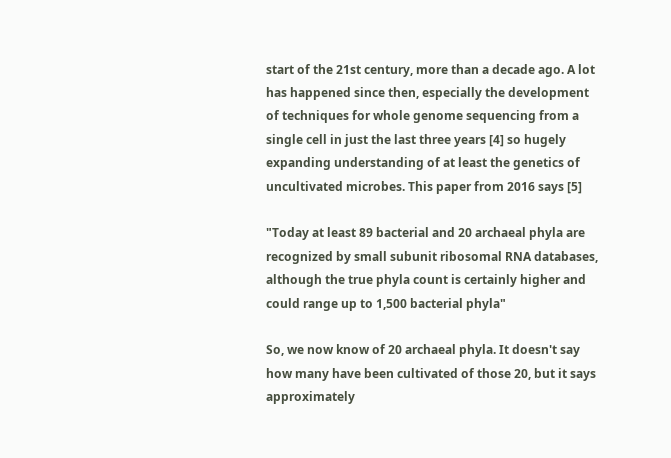start of the 21st century, more than a decade ago. A lot has happened since then, especially the development of techniques for whole genome sequencing from a single cell in just the last three years [4] so hugely expanding understanding of at least the genetics of uncultivated microbes. This paper from 2016 says [5]

"Today at least 89 bacterial and 20 archaeal phyla are recognized by small subunit ribosomal RNA databases, although the true phyla count is certainly higher and could range up to 1,500 bacterial phyla"

So, we now know of 20 archaeal phyla. It doesn't say how many have been cultivated of those 20, but it says approximately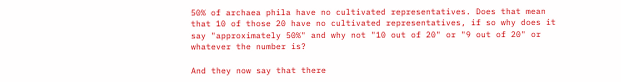50% of archaea phila have no cultivated representatives. Does that mean that 10 of those 20 have no cultivated representatives, if so why does it say "approximately 50%" and why not "10 out of 20" or "9 out of 20" or whatever the number is?

And they now say that there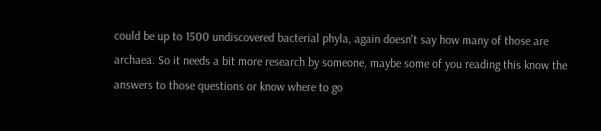could be up to 1500 undiscovered bacterial phyla, again doesn't say how many of those are archaea. So it needs a bit more research by someone, maybe some of you reading this know the answers to those questions or know where to go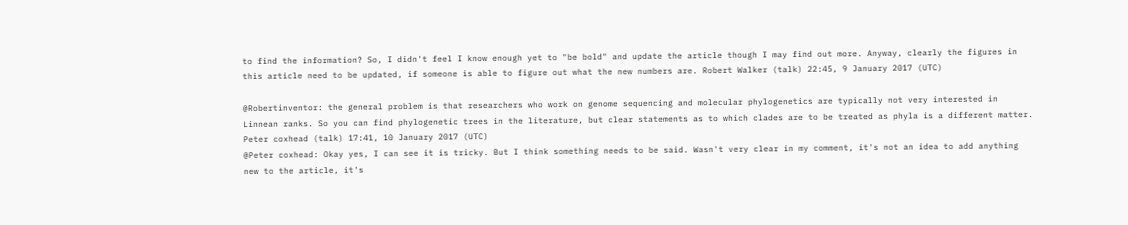to find the information? So, I didn't feel I know enough yet to "be bold" and update the article though I may find out more. Anyway, clearly the figures in this article need to be updated, if someone is able to figure out what the new numbers are. Robert Walker (talk) 22:45, 9 January 2017 (UTC)

@Robertinventor: the general problem is that researchers who work on genome sequencing and molecular phylogenetics are typically not very interested in Linnean ranks. So you can find phylogenetic trees in the literature, but clear statements as to which clades are to be treated as phyla is a different matter. Peter coxhead (talk) 17:41, 10 January 2017 (UTC)
@Peter coxhead: Okay yes, I can see it is tricky. But I think something needs to be said. Wasn't very clear in my comment, it's not an idea to add anything new to the article, it's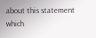about this statement which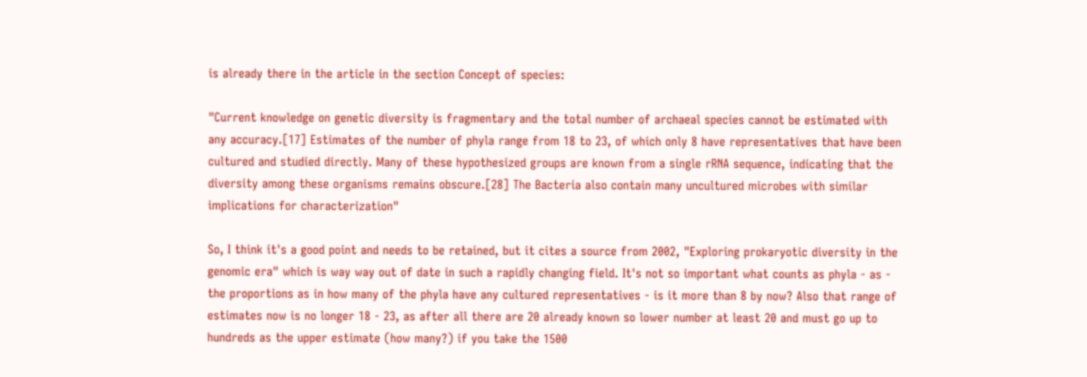is already there in the article in the section Concept of species:

"Current knowledge on genetic diversity is fragmentary and the total number of archaeal species cannot be estimated with any accuracy.[17] Estimates of the number of phyla range from 18 to 23, of which only 8 have representatives that have been cultured and studied directly. Many of these hypothesized groups are known from a single rRNA sequence, indicating that the diversity among these organisms remains obscure.[28] The Bacteria also contain many uncultured microbes with similar implications for characterization"

So, I think it's a good point and needs to be retained, but it cites a source from 2002, "Exploring prokaryotic diversity in the genomic era" which is way way out of date in such a rapidly changing field. It's not so important what counts as phyla - as - the proportions as in how many of the phyla have any cultured representatives - is it more than 8 by now? Also that range of estimates now is no longer 18 - 23, as after all there are 20 already known so lower number at least 20 and must go up to hundreds as the upper estimate (how many?) if you take the 1500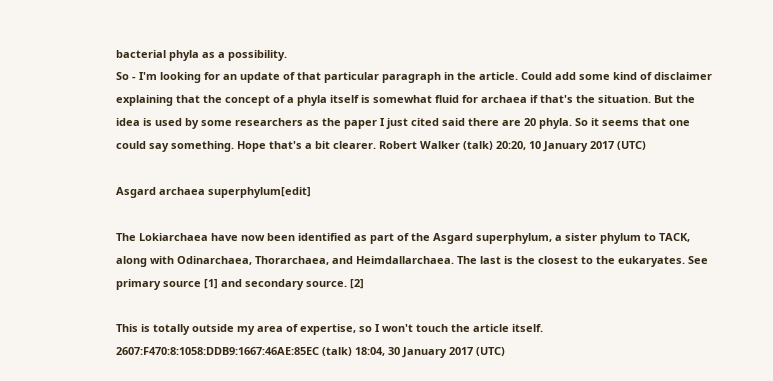bacterial phyla as a possibility.
So - I'm looking for an update of that particular paragraph in the article. Could add some kind of disclaimer explaining that the concept of a phyla itself is somewhat fluid for archaea if that's the situation. But the idea is used by some researchers as the paper I just cited said there are 20 phyla. So it seems that one could say something. Hope that's a bit clearer. Robert Walker (talk) 20:20, 10 January 2017 (UTC)

Asgard archaea superphylum[edit]

The Lokiarchaea have now been identified as part of the Asgard superphylum, a sister phylum to TACK, along with Odinarchaea, Thorarchaea, and Heimdallarchaea. The last is the closest to the eukaryates. See primary source [1] and secondary source. [2]

This is totally outside my area of expertise, so I won't touch the article itself. 2607:F470:8:1058:DDB9:1667:46AE:85EC (talk) 18:04, 30 January 2017 (UTC)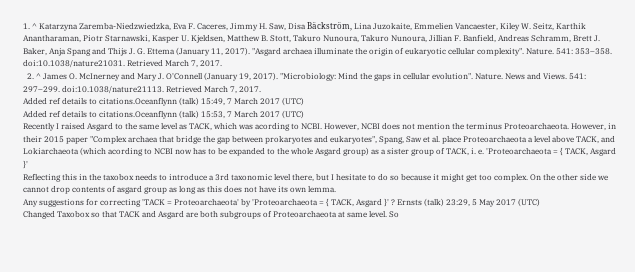1. ^ Katarzyna Zaremba-Niedzwiedzka, Eva F. Caceres, Jimmy H. Saw, Disa Bäckström, Lina Juzokaite, Emmelien Vancaester, Kiley W. Seitz, Karthik Anantharaman, Piotr Starnawski, Kasper U. Kjeldsen, Matthew B. Stott, Takuro Nunoura, Takuro Nunoura, Jillian F. Banfield, Andreas Schramm, Brett J. Baker, Anja Spang and Thijs J. G. Ettema (January 11, 2017). "Asgard archaea illuminate the origin of eukaryotic cellular complexity". Nature. 541: 353–358. doi:10.1038/nature21031. Retrieved March 7, 2017.
  2. ^ James O. McInerney and Mary J. O'Connell (January 19, 2017). "Microbiology: Mind the gaps in cellular evolution". Nature. News and Views. 541: 297–299. doi:10.1038/nature21113. Retrieved March 7, 2017.
Added ref details to citations.Oceanflynn (talk) 15:49, 7 March 2017 (UTC)
Added ref details to citations.Oceanflynn (talk) 15:53, 7 March 2017 (UTC)
Recently I raised Asgard to the same level as TACK, which was acording to NCBI. However, NCBI does not mention the terminus Proteoarchaeota. However, in their 2015 paper "Complex archaea that bridge the gap between prokaryotes and eukaryotes", Spang, Saw et al. place Proteoarchaeota a level above TACK, and Lokiarchaeota (which acording to NCBI now has to be expanded to the whole Asgard group) as a sister group of TACK, i. e. 'Proteoarchaeota = { TACK, Asgard }'
Reflecting this in the taxobox needs to introduce a 3rd taxonomic level there, but I hesitate to do so because it might get too complex. On the other side we cannot drop contents of asgard group as long as this does not have its own lemma.
Any suggestions for correcting 'TACK = Proteoarchaeota' by 'Proteoarchaeota = { TACK, Asgard }' ? Ernsts (talk) 23:29, 5 May 2017 (UTC)
Changed Taxobox so that TACK and Asgard are both subgroups of Proteoarchaeota at same level. So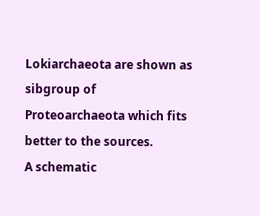Lokiarchaeota are shown as sibgroup of Proteoarchaeota which fits better to the sources.
A schematic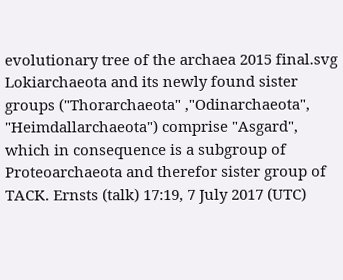evolutionary tree of the archaea 2015 final.svg
Lokiarchaeota and its newly found sister groups ("Thorarchaeota" ,"Odinarchaeota", "Heimdallarchaeota") comprise "Asgard", which in consequence is a subgroup of Proteoarchaeota and therefor sister group of TACK. Ernsts (talk) 17:19, 7 July 2017 (UTC)